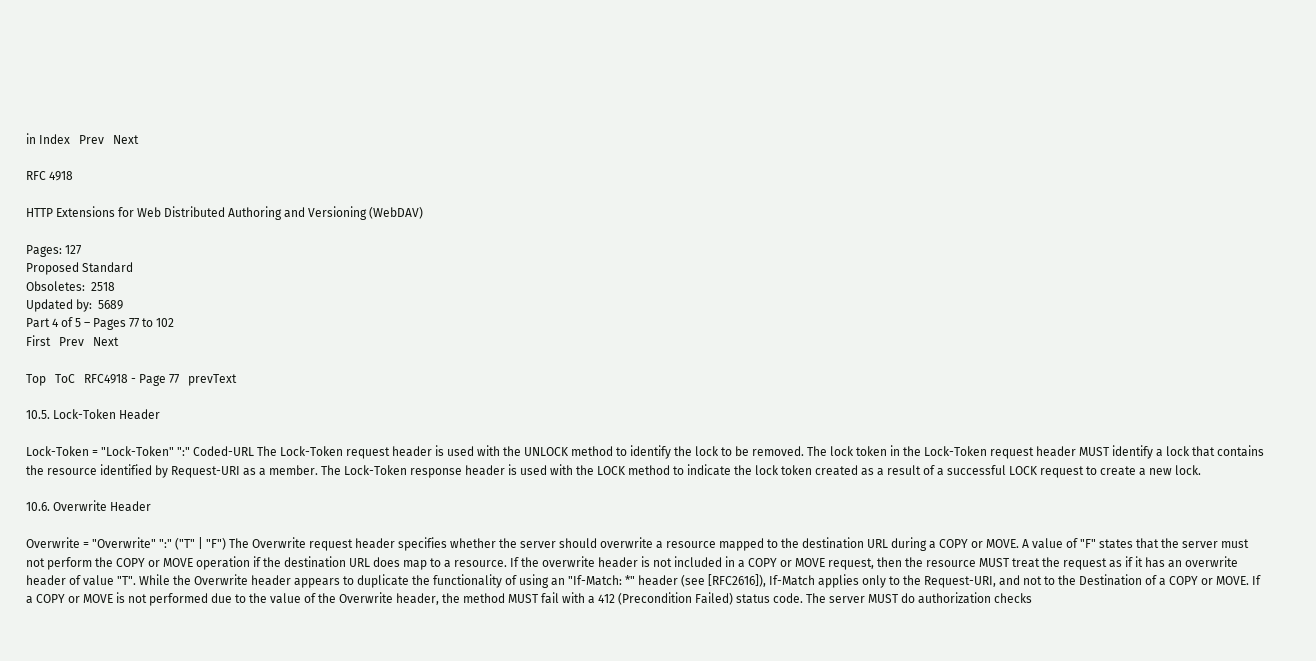in Index   Prev   Next

RFC 4918

HTTP Extensions for Web Distributed Authoring and Versioning (WebDAV)

Pages: 127
Proposed Standard
Obsoletes:  2518
Updated by:  5689
Part 4 of 5 – Pages 77 to 102
First   Prev   Next

Top   ToC   RFC4918 - Page 77   prevText

10.5. Lock-Token Header

Lock-Token = "Lock-Token" ":" Coded-URL The Lock-Token request header is used with the UNLOCK method to identify the lock to be removed. The lock token in the Lock-Token request header MUST identify a lock that contains the resource identified by Request-URI as a member. The Lock-Token response header is used with the LOCK method to indicate the lock token created as a result of a successful LOCK request to create a new lock.

10.6. Overwrite Header

Overwrite = "Overwrite" ":" ("T" | "F") The Overwrite request header specifies whether the server should overwrite a resource mapped to the destination URL during a COPY or MOVE. A value of "F" states that the server must not perform the COPY or MOVE operation if the destination URL does map to a resource. If the overwrite header is not included in a COPY or MOVE request, then the resource MUST treat the request as if it has an overwrite header of value "T". While the Overwrite header appears to duplicate the functionality of using an "If-Match: *" header (see [RFC2616]), If-Match applies only to the Request-URI, and not to the Destination of a COPY or MOVE. If a COPY or MOVE is not performed due to the value of the Overwrite header, the method MUST fail with a 412 (Precondition Failed) status code. The server MUST do authorization checks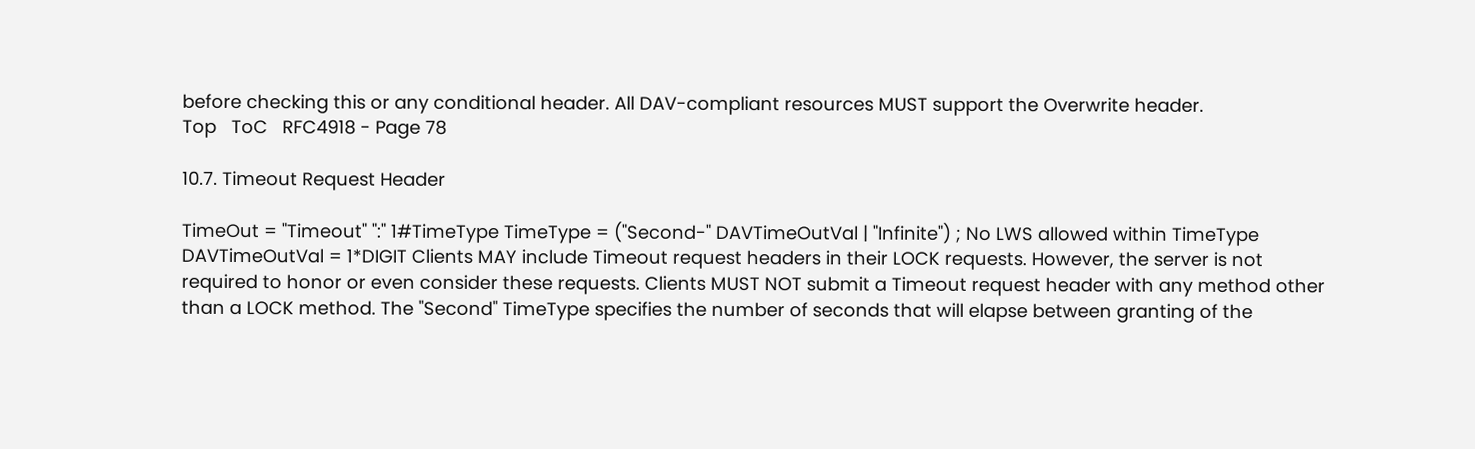before checking this or any conditional header. All DAV-compliant resources MUST support the Overwrite header.
Top   ToC   RFC4918 - Page 78

10.7. Timeout Request Header

TimeOut = "Timeout" ":" 1#TimeType TimeType = ("Second-" DAVTimeOutVal | "Infinite") ; No LWS allowed within TimeType DAVTimeOutVal = 1*DIGIT Clients MAY include Timeout request headers in their LOCK requests. However, the server is not required to honor or even consider these requests. Clients MUST NOT submit a Timeout request header with any method other than a LOCK method. The "Second" TimeType specifies the number of seconds that will elapse between granting of the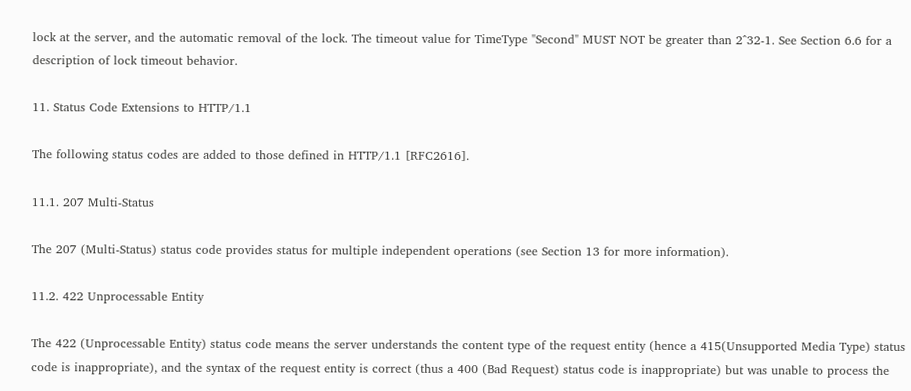lock at the server, and the automatic removal of the lock. The timeout value for TimeType "Second" MUST NOT be greater than 2^32-1. See Section 6.6 for a description of lock timeout behavior.

11. Status Code Extensions to HTTP/1.1

The following status codes are added to those defined in HTTP/1.1 [RFC2616].

11.1. 207 Multi-Status

The 207 (Multi-Status) status code provides status for multiple independent operations (see Section 13 for more information).

11.2. 422 Unprocessable Entity

The 422 (Unprocessable Entity) status code means the server understands the content type of the request entity (hence a 415(Unsupported Media Type) status code is inappropriate), and the syntax of the request entity is correct (thus a 400 (Bad Request) status code is inappropriate) but was unable to process the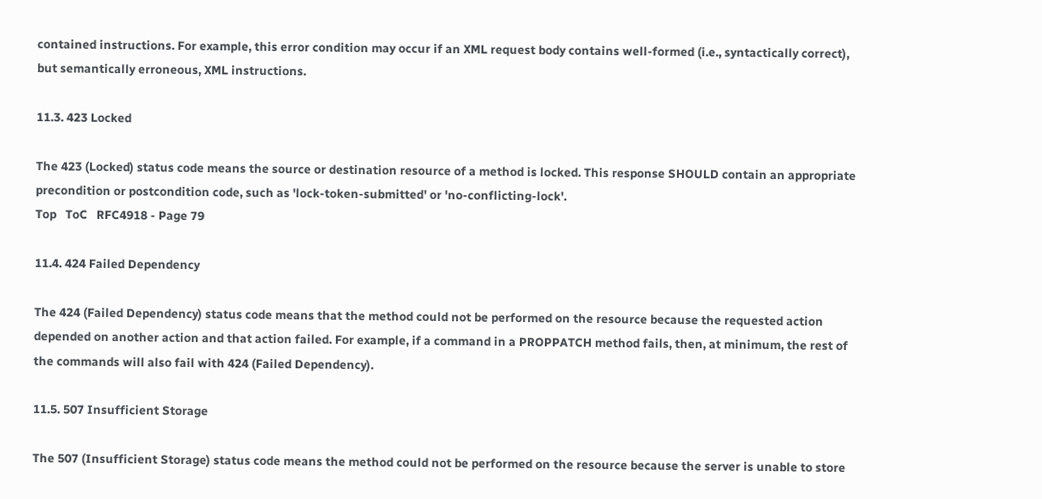contained instructions. For example, this error condition may occur if an XML request body contains well-formed (i.e., syntactically correct), but semantically erroneous, XML instructions.

11.3. 423 Locked

The 423 (Locked) status code means the source or destination resource of a method is locked. This response SHOULD contain an appropriate precondition or postcondition code, such as 'lock-token-submitted' or 'no-conflicting-lock'.
Top   ToC   RFC4918 - Page 79

11.4. 424 Failed Dependency

The 424 (Failed Dependency) status code means that the method could not be performed on the resource because the requested action depended on another action and that action failed. For example, if a command in a PROPPATCH method fails, then, at minimum, the rest of the commands will also fail with 424 (Failed Dependency).

11.5. 507 Insufficient Storage

The 507 (Insufficient Storage) status code means the method could not be performed on the resource because the server is unable to store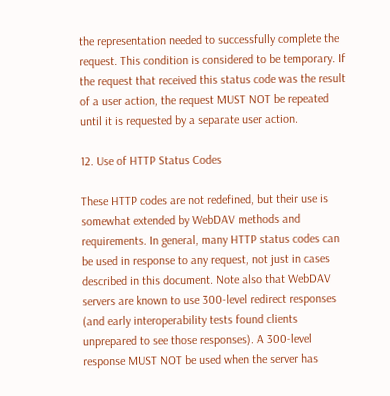the representation needed to successfully complete the request. This condition is considered to be temporary. If the request that received this status code was the result of a user action, the request MUST NOT be repeated until it is requested by a separate user action.

12. Use of HTTP Status Codes

These HTTP codes are not redefined, but their use is somewhat extended by WebDAV methods and requirements. In general, many HTTP status codes can be used in response to any request, not just in cases described in this document. Note also that WebDAV servers are known to use 300-level redirect responses (and early interoperability tests found clients unprepared to see those responses). A 300-level response MUST NOT be used when the server has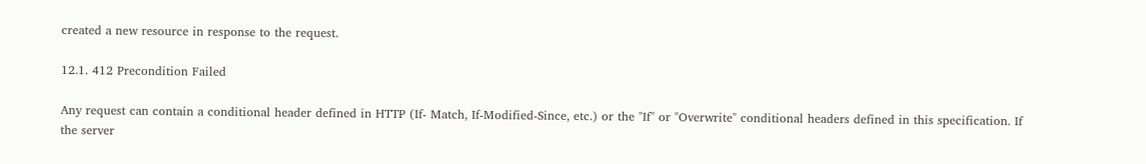created a new resource in response to the request.

12.1. 412 Precondition Failed

Any request can contain a conditional header defined in HTTP (If- Match, If-Modified-Since, etc.) or the "If" or "Overwrite" conditional headers defined in this specification. If the server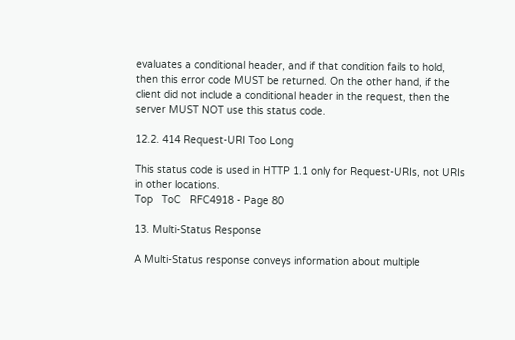evaluates a conditional header, and if that condition fails to hold, then this error code MUST be returned. On the other hand, if the client did not include a conditional header in the request, then the server MUST NOT use this status code.

12.2. 414 Request-URI Too Long

This status code is used in HTTP 1.1 only for Request-URIs, not URIs in other locations.
Top   ToC   RFC4918 - Page 80

13. Multi-Status Response

A Multi-Status response conveys information about multiple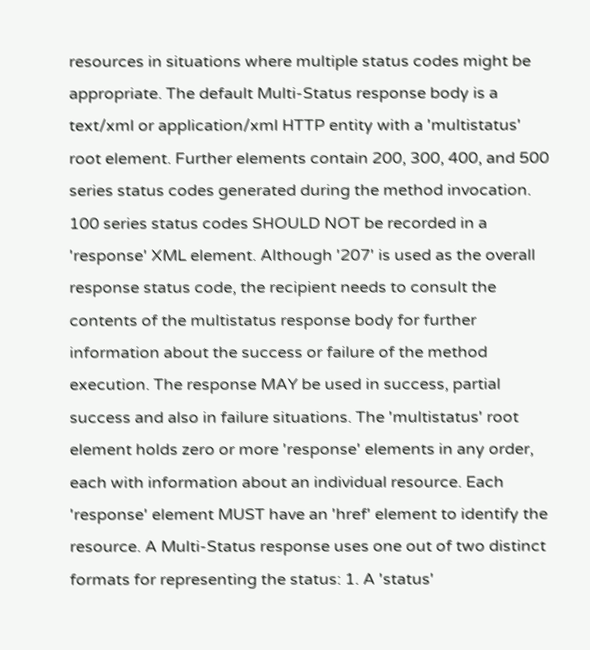resources in situations where multiple status codes might be appropriate. The default Multi-Status response body is a text/xml or application/xml HTTP entity with a 'multistatus' root element. Further elements contain 200, 300, 400, and 500 series status codes generated during the method invocation. 100 series status codes SHOULD NOT be recorded in a 'response' XML element. Although '207' is used as the overall response status code, the recipient needs to consult the contents of the multistatus response body for further information about the success or failure of the method execution. The response MAY be used in success, partial success and also in failure situations. The 'multistatus' root element holds zero or more 'response' elements in any order, each with information about an individual resource. Each 'response' element MUST have an 'href' element to identify the resource. A Multi-Status response uses one out of two distinct formats for representing the status: 1. A 'status'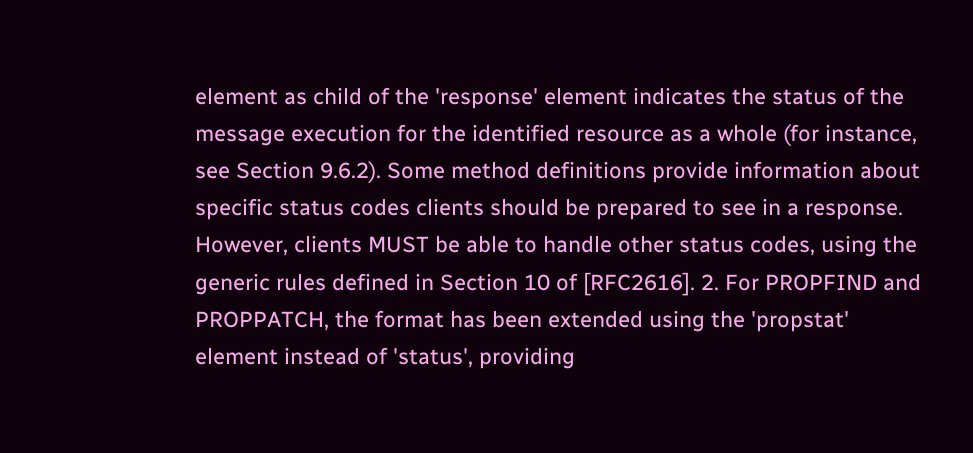element as child of the 'response' element indicates the status of the message execution for the identified resource as a whole (for instance, see Section 9.6.2). Some method definitions provide information about specific status codes clients should be prepared to see in a response. However, clients MUST be able to handle other status codes, using the generic rules defined in Section 10 of [RFC2616]. 2. For PROPFIND and PROPPATCH, the format has been extended using the 'propstat' element instead of 'status', providing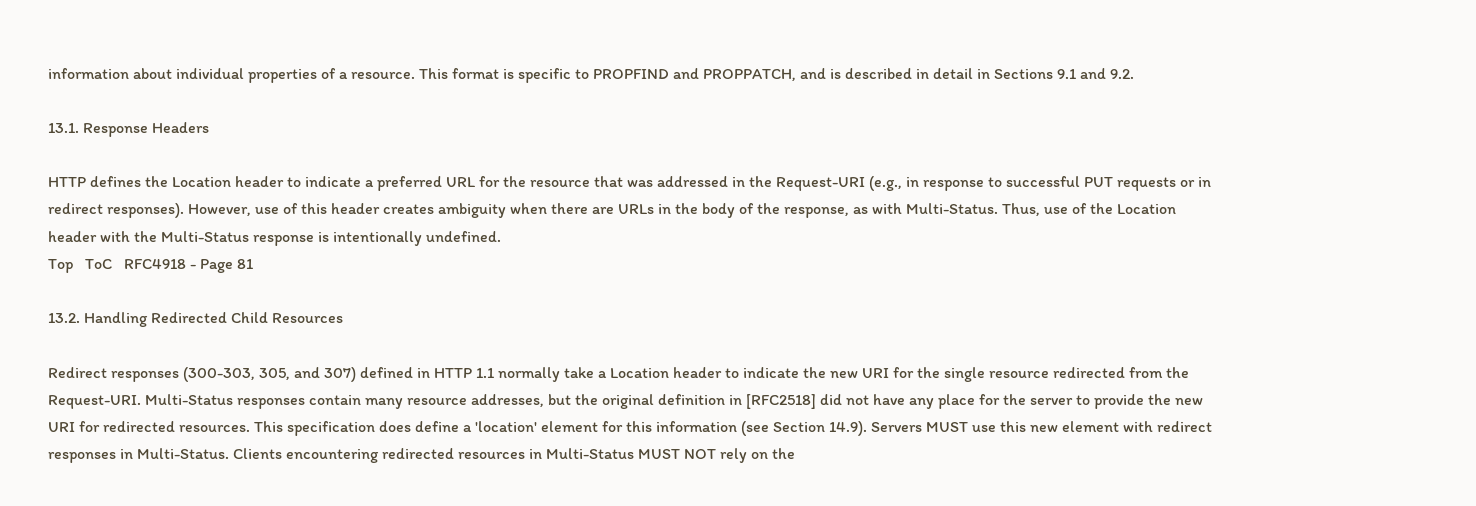information about individual properties of a resource. This format is specific to PROPFIND and PROPPATCH, and is described in detail in Sections 9.1 and 9.2.

13.1. Response Headers

HTTP defines the Location header to indicate a preferred URL for the resource that was addressed in the Request-URI (e.g., in response to successful PUT requests or in redirect responses). However, use of this header creates ambiguity when there are URLs in the body of the response, as with Multi-Status. Thus, use of the Location header with the Multi-Status response is intentionally undefined.
Top   ToC   RFC4918 - Page 81

13.2. Handling Redirected Child Resources

Redirect responses (300-303, 305, and 307) defined in HTTP 1.1 normally take a Location header to indicate the new URI for the single resource redirected from the Request-URI. Multi-Status responses contain many resource addresses, but the original definition in [RFC2518] did not have any place for the server to provide the new URI for redirected resources. This specification does define a 'location' element for this information (see Section 14.9). Servers MUST use this new element with redirect responses in Multi-Status. Clients encountering redirected resources in Multi-Status MUST NOT rely on the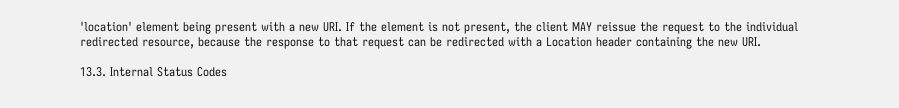'location' element being present with a new URI. If the element is not present, the client MAY reissue the request to the individual redirected resource, because the response to that request can be redirected with a Location header containing the new URI.

13.3. Internal Status Codes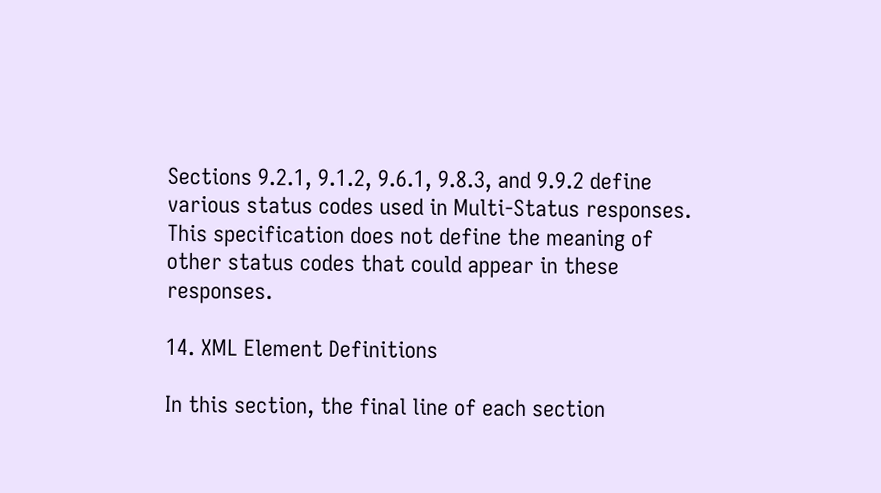Sections 9.2.1, 9.1.2, 9.6.1, 9.8.3, and 9.9.2 define various status codes used in Multi-Status responses. This specification does not define the meaning of other status codes that could appear in these responses.

14. XML Element Definitions

In this section, the final line of each section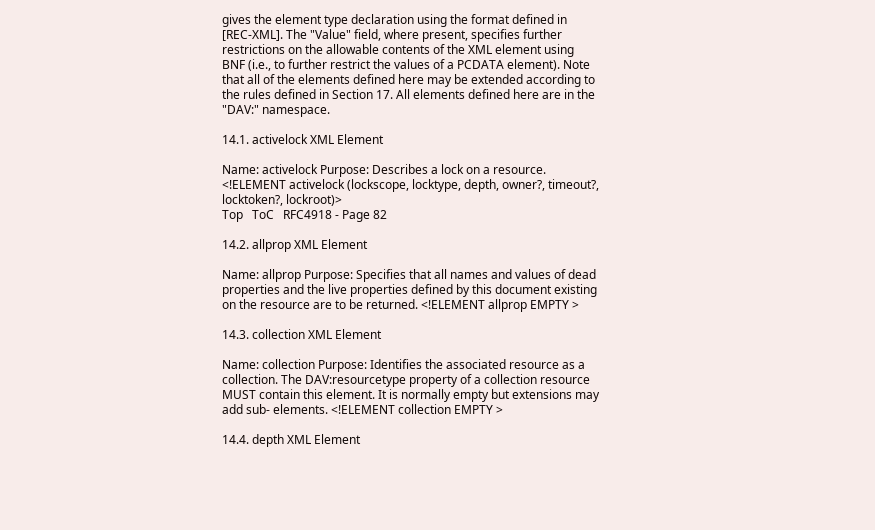gives the element type declaration using the format defined in [REC-XML]. The "Value" field, where present, specifies further restrictions on the allowable contents of the XML element using BNF (i.e., to further restrict the values of a PCDATA element). Note that all of the elements defined here may be extended according to the rules defined in Section 17. All elements defined here are in the "DAV:" namespace.

14.1. activelock XML Element

Name: activelock Purpose: Describes a lock on a resource. <!ELEMENT activelock (lockscope, locktype, depth, owner?, timeout?, locktoken?, lockroot)>
Top   ToC   RFC4918 - Page 82

14.2. allprop XML Element

Name: allprop Purpose: Specifies that all names and values of dead properties and the live properties defined by this document existing on the resource are to be returned. <!ELEMENT allprop EMPTY >

14.3. collection XML Element

Name: collection Purpose: Identifies the associated resource as a collection. The DAV:resourcetype property of a collection resource MUST contain this element. It is normally empty but extensions may add sub- elements. <!ELEMENT collection EMPTY >

14.4. depth XML Element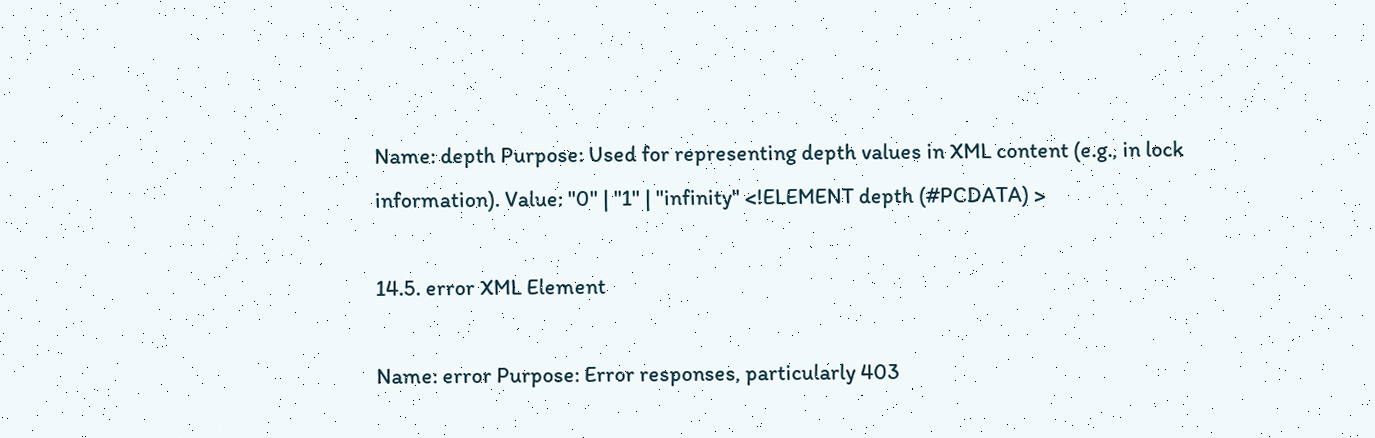Name: depth Purpose: Used for representing depth values in XML content (e.g., in lock information). Value: "0" | "1" | "infinity" <!ELEMENT depth (#PCDATA) >

14.5. error XML Element

Name: error Purpose: Error responses, particularly 403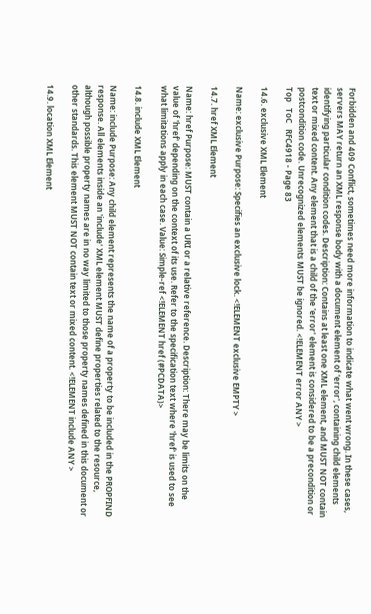Forbidden and 409 Conflict, sometimes need more information to indicate what went wrong. In these cases, servers MAY return an XML response body with a document element of 'error', containing child elements identifying particular condition codes. Description: Contains at least one XML element, and MUST NOT contain text or mixed content. Any element that is a child of the 'error' element is considered to be a precondition or postcondition code. Unrecognized elements MUST be ignored. <!ELEMENT error ANY >
Top   ToC   RFC4918 - Page 83

14.6. exclusive XML Element

Name: exclusive Purpose: Specifies an exclusive lock. <!ELEMENT exclusive EMPTY >

14.7. href XML Element

Name: href Purpose: MUST contain a URI or a relative reference. Description: There may be limits on the value of 'href' depending on the context of its use. Refer to the specification text where 'href' is used to see what limitations apply in each case. Value: Simple-ref <!ELEMENT href (#PCDATA)>

14.8. include XML Element

Name: include Purpose: Any child element represents the name of a property to be included in the PROPFIND response. All elements inside an 'include' XML element MUST define properties related to the resource, although possible property names are in no way limited to those property names defined in this document or other standards. This element MUST NOT contain text or mixed content. <!ELEMENT include ANY >

14.9. location XML Element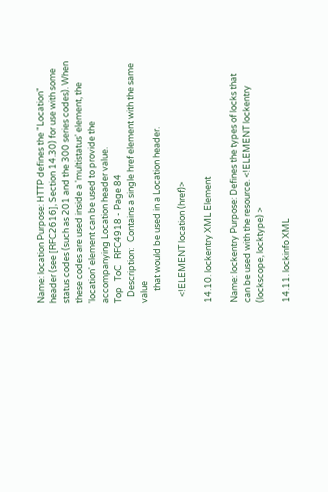Name: location Purpose: HTTP defines the "Location" header (see [RFC2616], Section 14.30) for use with some status codes (such as 201 and the 300 series codes). When these codes are used inside a 'multistatus' element, the 'location' element can be used to provide the accompanying Location header value.
Top   ToC   RFC4918 - Page 84
   Description:   Contains a single href element with the same value
      that would be used in a Location header.

   <!ELEMENT location (href)>

14.10. lockentry XML Element

Name: lockentry Purpose: Defines the types of locks that can be used with the resource. <!ELEMENT lockentry (lockscope, locktype) >

14.11. lockinfo XML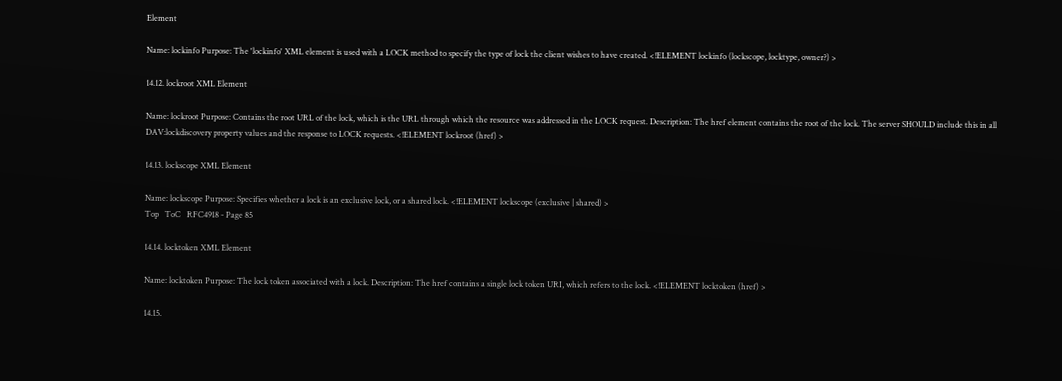Element

Name: lockinfo Purpose: The 'lockinfo' XML element is used with a LOCK method to specify the type of lock the client wishes to have created. <!ELEMENT lockinfo (lockscope, locktype, owner?) >

14.12. lockroot XML Element

Name: lockroot Purpose: Contains the root URL of the lock, which is the URL through which the resource was addressed in the LOCK request. Description: The href element contains the root of the lock. The server SHOULD include this in all DAV:lockdiscovery property values and the response to LOCK requests. <!ELEMENT lockroot (href) >

14.13. lockscope XML Element

Name: lockscope Purpose: Specifies whether a lock is an exclusive lock, or a shared lock. <!ELEMENT lockscope (exclusive | shared) >
Top   ToC   RFC4918 - Page 85

14.14. locktoken XML Element

Name: locktoken Purpose: The lock token associated with a lock. Description: The href contains a single lock token URI, which refers to the lock. <!ELEMENT locktoken (href) >

14.15.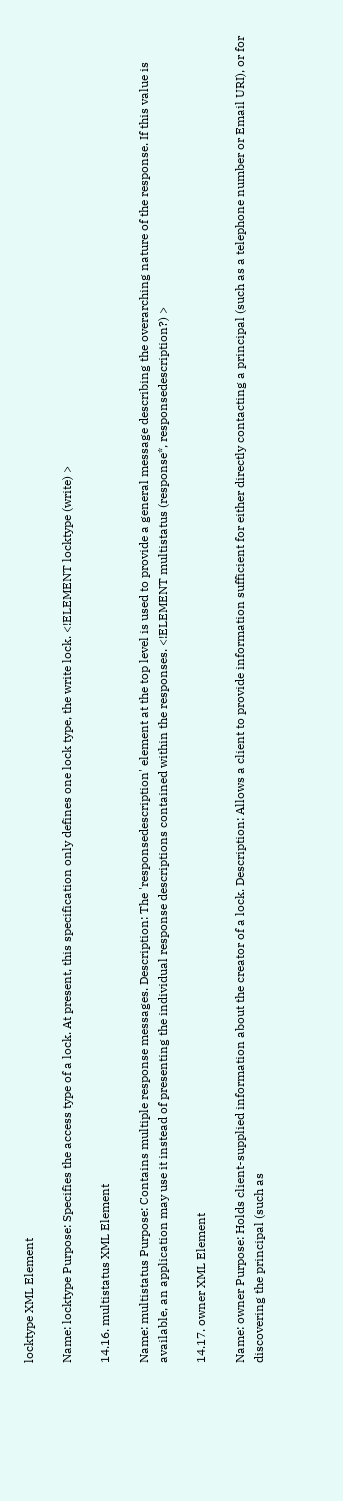locktype XML Element

Name: locktype Purpose: Specifies the access type of a lock. At present, this specification only defines one lock type, the write lock. <!ELEMENT locktype (write) >

14.16. multistatus XML Element

Name: multistatus Purpose: Contains multiple response messages. Description: The 'responsedescription' element at the top level is used to provide a general message describing the overarching nature of the response. If this value is available, an application may use it instead of presenting the individual response descriptions contained within the responses. <!ELEMENT multistatus (response*, responsedescription?) >

14.17. owner XML Element

Name: owner Purpose: Holds client-supplied information about the creator of a lock. Description: Allows a client to provide information sufficient for either directly contacting a principal (such as a telephone number or Email URI), or for discovering the principal (such as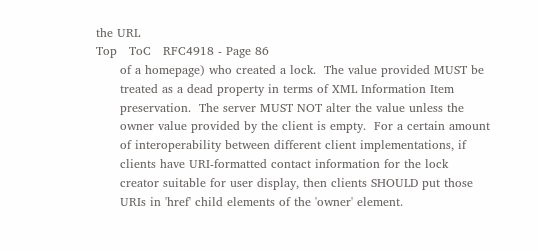the URL
Top   ToC   RFC4918 - Page 86
      of a homepage) who created a lock.  The value provided MUST be
      treated as a dead property in terms of XML Information Item
      preservation.  The server MUST NOT alter the value unless the
      owner value provided by the client is empty.  For a certain amount
      of interoperability between different client implementations, if
      clients have URI-formatted contact information for the lock
      creator suitable for user display, then clients SHOULD put those
      URIs in 'href' child elements of the 'owner' element.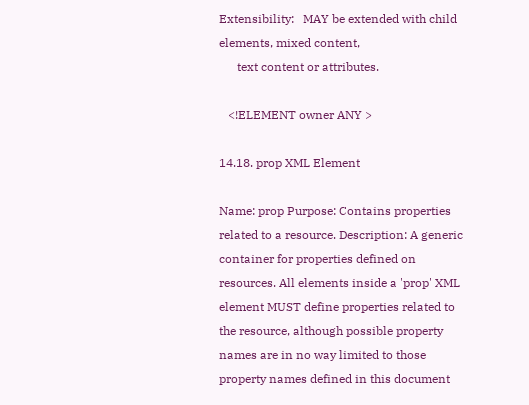Extensibility:   MAY be extended with child elements, mixed content,
      text content or attributes.

   <!ELEMENT owner ANY >

14.18. prop XML Element

Name: prop Purpose: Contains properties related to a resource. Description: A generic container for properties defined on resources. All elements inside a 'prop' XML element MUST define properties related to the resource, although possible property names are in no way limited to those property names defined in this document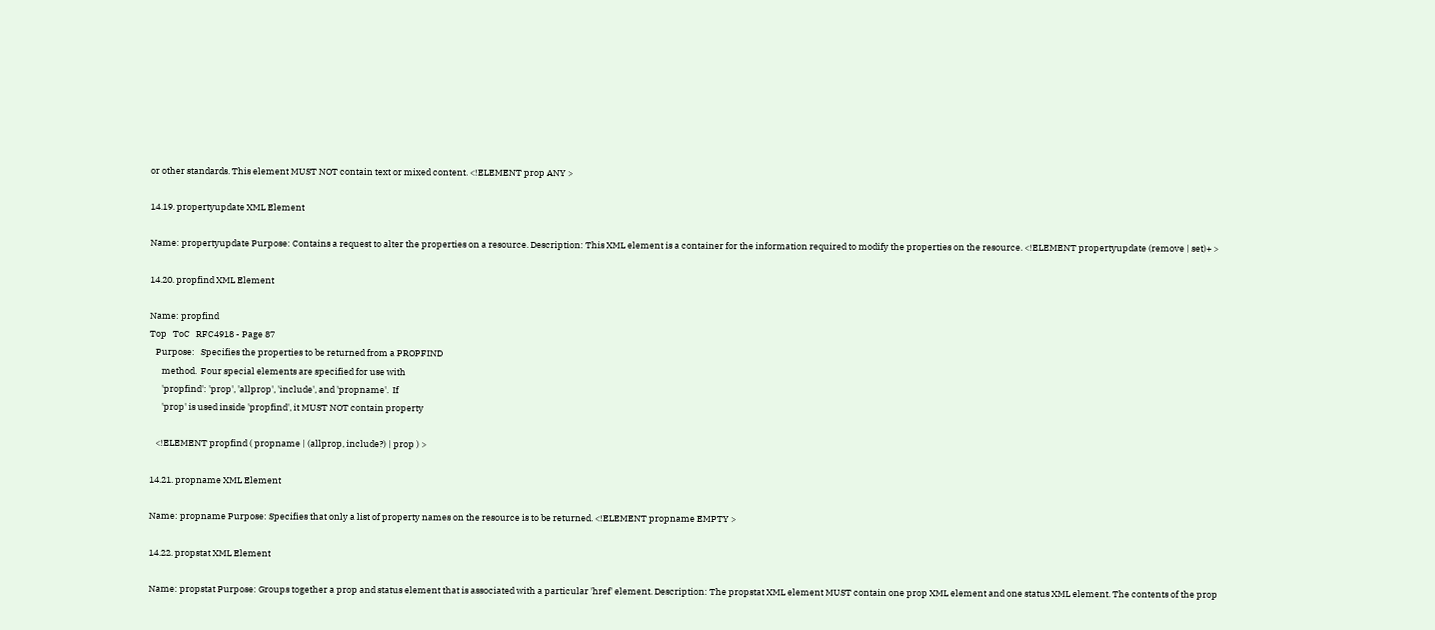or other standards. This element MUST NOT contain text or mixed content. <!ELEMENT prop ANY >

14.19. propertyupdate XML Element

Name: propertyupdate Purpose: Contains a request to alter the properties on a resource. Description: This XML element is a container for the information required to modify the properties on the resource. <!ELEMENT propertyupdate (remove | set)+ >

14.20. propfind XML Element

Name: propfind
Top   ToC   RFC4918 - Page 87
   Purpose:   Specifies the properties to be returned from a PROPFIND
      method.  Four special elements are specified for use with
      'propfind': 'prop', 'allprop', 'include', and 'propname'.  If
      'prop' is used inside 'propfind', it MUST NOT contain property

   <!ELEMENT propfind ( propname | (allprop, include?) | prop ) >

14.21. propname XML Element

Name: propname Purpose: Specifies that only a list of property names on the resource is to be returned. <!ELEMENT propname EMPTY >

14.22. propstat XML Element

Name: propstat Purpose: Groups together a prop and status element that is associated with a particular 'href' element. Description: The propstat XML element MUST contain one prop XML element and one status XML element. The contents of the prop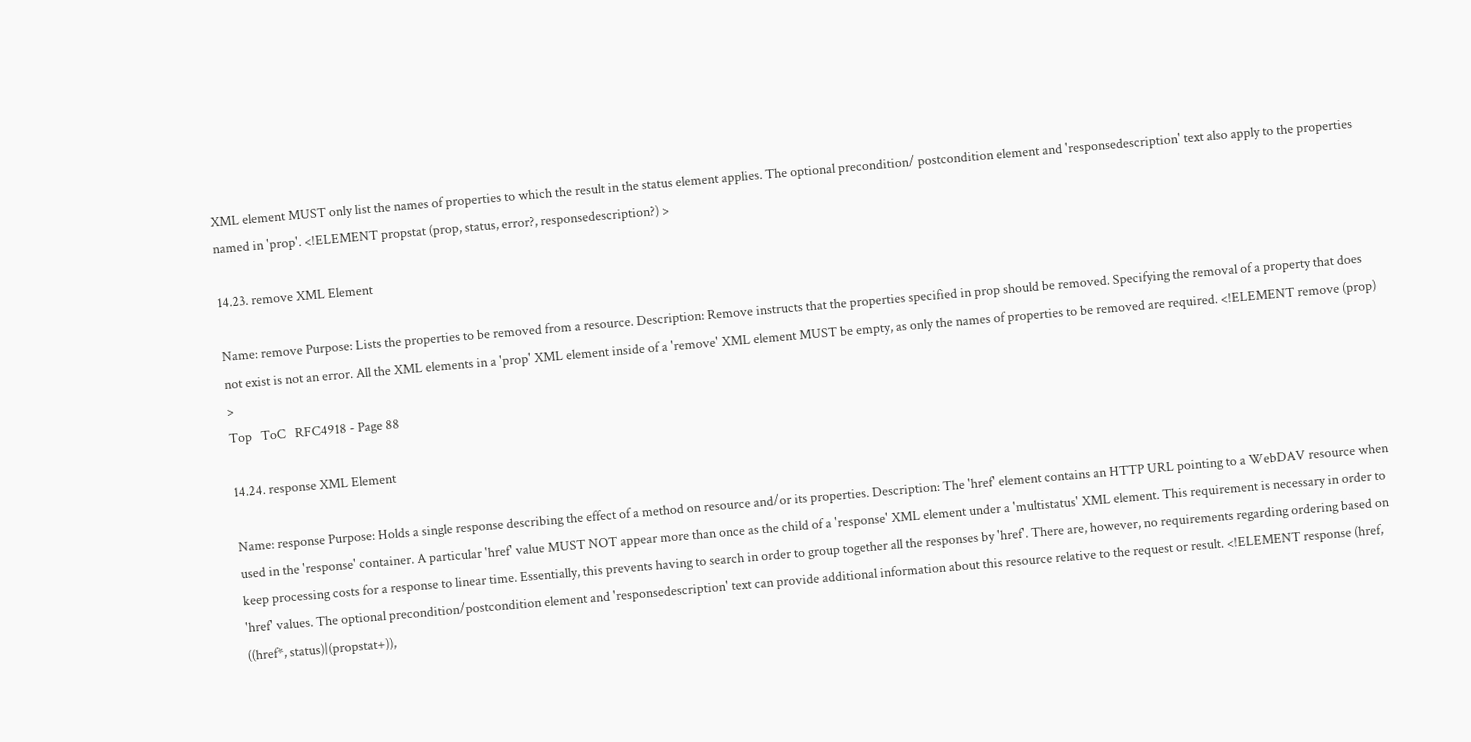XML element MUST only list the names of properties to which the result in the status element applies. The optional precondition/ postcondition element and 'responsedescription' text also apply to the properties named in 'prop'. <!ELEMENT propstat (prop, status, error?, responsedescription?) >

14.23. remove XML Element

Name: remove Purpose: Lists the properties to be removed from a resource. Description: Remove instructs that the properties specified in prop should be removed. Specifying the removal of a property that does not exist is not an error. All the XML elements in a 'prop' XML element inside of a 'remove' XML element MUST be empty, as only the names of properties to be removed are required. <!ELEMENT remove (prop) >
Top   ToC   RFC4918 - Page 88

14.24. response XML Element

Name: response Purpose: Holds a single response describing the effect of a method on resource and/or its properties. Description: The 'href' element contains an HTTP URL pointing to a WebDAV resource when used in the 'response' container. A particular 'href' value MUST NOT appear more than once as the child of a 'response' XML element under a 'multistatus' XML element. This requirement is necessary in order to keep processing costs for a response to linear time. Essentially, this prevents having to search in order to group together all the responses by 'href'. There are, however, no requirements regarding ordering based on 'href' values. The optional precondition/postcondition element and 'responsedescription' text can provide additional information about this resource relative to the request or result. <!ELEMENT response (href, ((href*, status)|(propstat+)),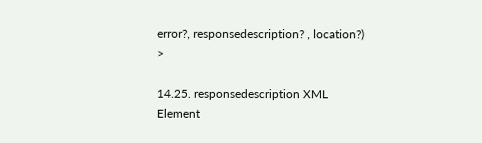error?, responsedescription? , location?) >

14.25. responsedescription XML Element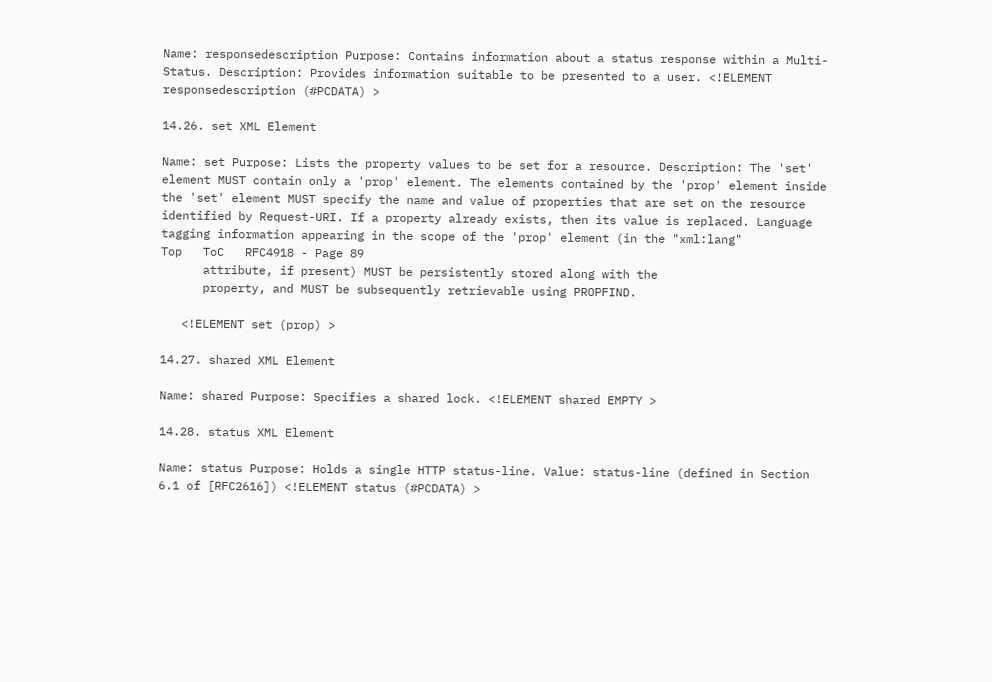Name: responsedescription Purpose: Contains information about a status response within a Multi-Status. Description: Provides information suitable to be presented to a user. <!ELEMENT responsedescription (#PCDATA) >

14.26. set XML Element

Name: set Purpose: Lists the property values to be set for a resource. Description: The 'set' element MUST contain only a 'prop' element. The elements contained by the 'prop' element inside the 'set' element MUST specify the name and value of properties that are set on the resource identified by Request-URI. If a property already exists, then its value is replaced. Language tagging information appearing in the scope of the 'prop' element (in the "xml:lang"
Top   ToC   RFC4918 - Page 89
      attribute, if present) MUST be persistently stored along with the
      property, and MUST be subsequently retrievable using PROPFIND.

   <!ELEMENT set (prop) >

14.27. shared XML Element

Name: shared Purpose: Specifies a shared lock. <!ELEMENT shared EMPTY >

14.28. status XML Element

Name: status Purpose: Holds a single HTTP status-line. Value: status-line (defined in Section 6.1 of [RFC2616]) <!ELEMENT status (#PCDATA) >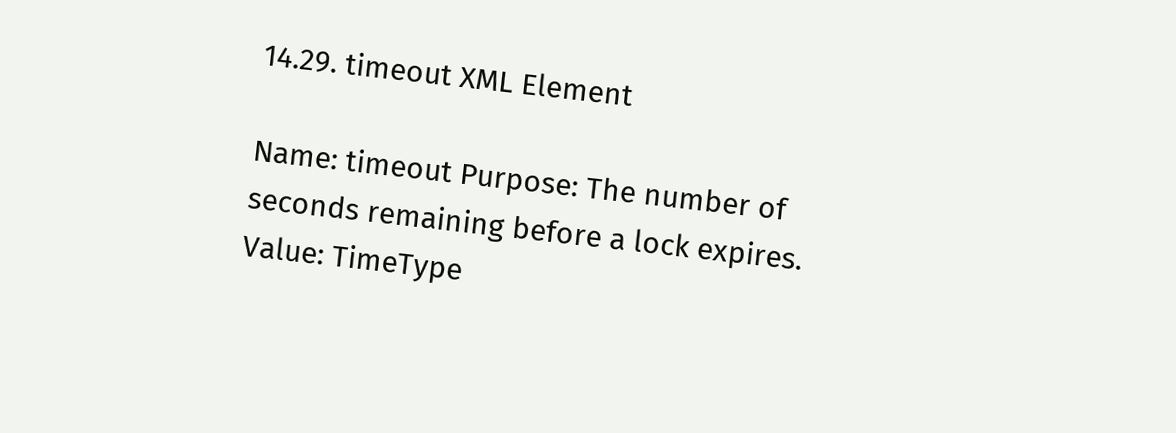14.29. timeout XML Element

Name: timeout Purpose: The number of seconds remaining before a lock expires. Value: TimeType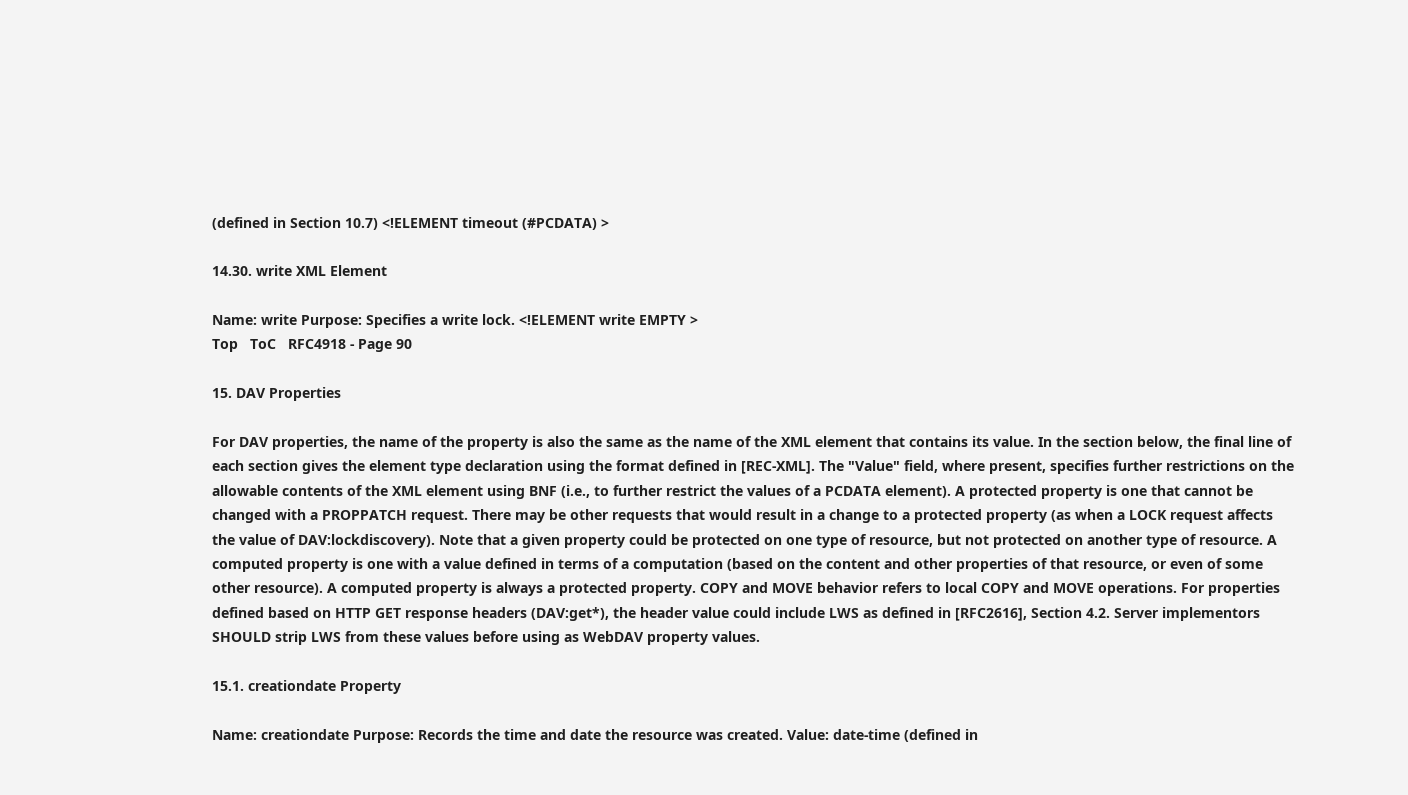(defined in Section 10.7) <!ELEMENT timeout (#PCDATA) >

14.30. write XML Element

Name: write Purpose: Specifies a write lock. <!ELEMENT write EMPTY >
Top   ToC   RFC4918 - Page 90

15. DAV Properties

For DAV properties, the name of the property is also the same as the name of the XML element that contains its value. In the section below, the final line of each section gives the element type declaration using the format defined in [REC-XML]. The "Value" field, where present, specifies further restrictions on the allowable contents of the XML element using BNF (i.e., to further restrict the values of a PCDATA element). A protected property is one that cannot be changed with a PROPPATCH request. There may be other requests that would result in a change to a protected property (as when a LOCK request affects the value of DAV:lockdiscovery). Note that a given property could be protected on one type of resource, but not protected on another type of resource. A computed property is one with a value defined in terms of a computation (based on the content and other properties of that resource, or even of some other resource). A computed property is always a protected property. COPY and MOVE behavior refers to local COPY and MOVE operations. For properties defined based on HTTP GET response headers (DAV:get*), the header value could include LWS as defined in [RFC2616], Section 4.2. Server implementors SHOULD strip LWS from these values before using as WebDAV property values.

15.1. creationdate Property

Name: creationdate Purpose: Records the time and date the resource was created. Value: date-time (defined in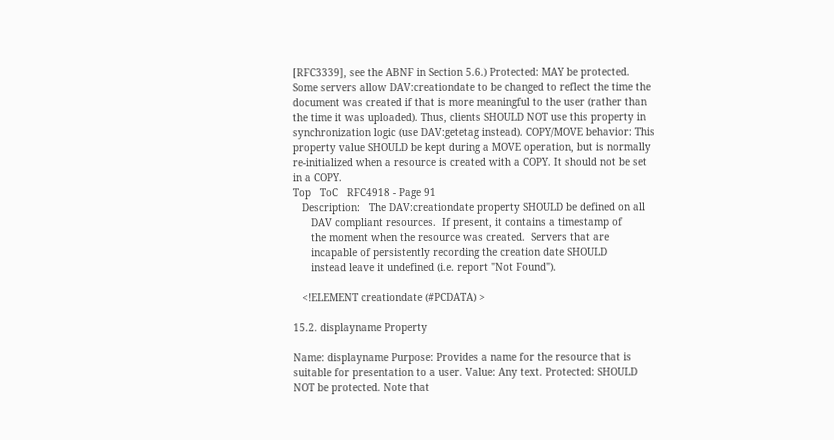[RFC3339], see the ABNF in Section 5.6.) Protected: MAY be protected. Some servers allow DAV:creationdate to be changed to reflect the time the document was created if that is more meaningful to the user (rather than the time it was uploaded). Thus, clients SHOULD NOT use this property in synchronization logic (use DAV:getetag instead). COPY/MOVE behavior: This property value SHOULD be kept during a MOVE operation, but is normally re-initialized when a resource is created with a COPY. It should not be set in a COPY.
Top   ToC   RFC4918 - Page 91
   Description:   The DAV:creationdate property SHOULD be defined on all
      DAV compliant resources.  If present, it contains a timestamp of
      the moment when the resource was created.  Servers that are
      incapable of persistently recording the creation date SHOULD
      instead leave it undefined (i.e. report "Not Found").

   <!ELEMENT creationdate (#PCDATA) >

15.2. displayname Property

Name: displayname Purpose: Provides a name for the resource that is suitable for presentation to a user. Value: Any text. Protected: SHOULD NOT be protected. Note that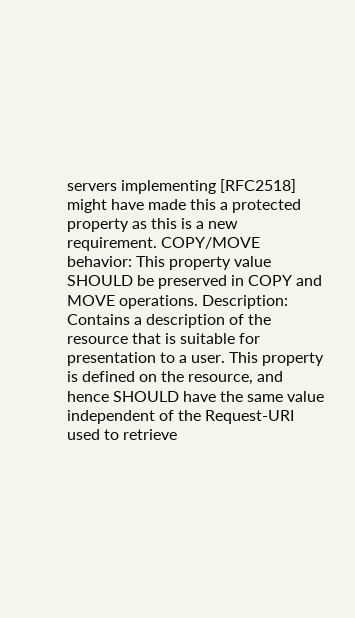servers implementing [RFC2518] might have made this a protected property as this is a new requirement. COPY/MOVE behavior: This property value SHOULD be preserved in COPY and MOVE operations. Description: Contains a description of the resource that is suitable for presentation to a user. This property is defined on the resource, and hence SHOULD have the same value independent of the Request-URI used to retrieve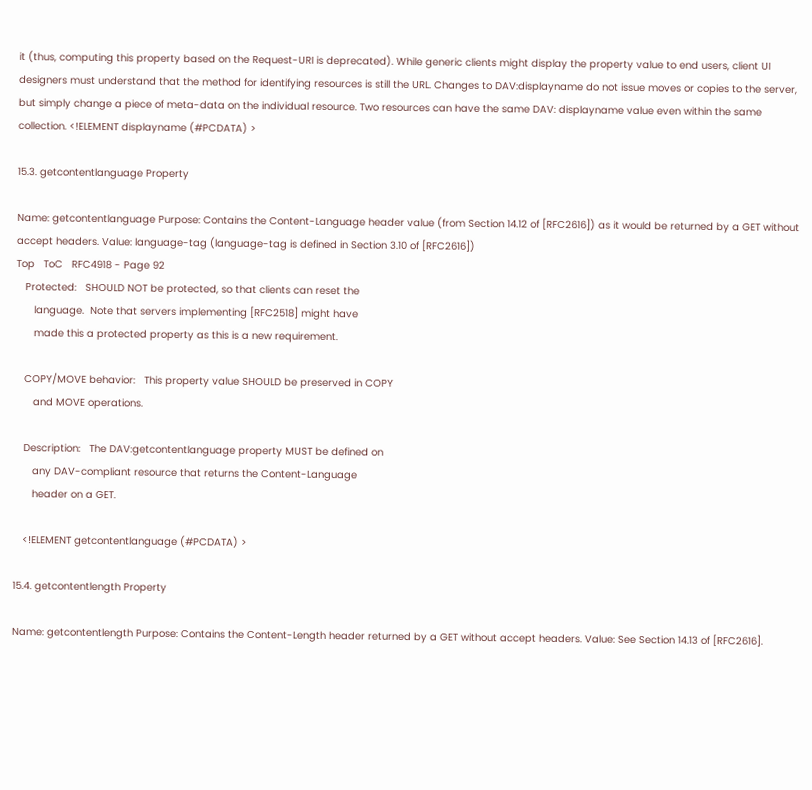it (thus, computing this property based on the Request-URI is deprecated). While generic clients might display the property value to end users, client UI designers must understand that the method for identifying resources is still the URL. Changes to DAV:displayname do not issue moves or copies to the server, but simply change a piece of meta-data on the individual resource. Two resources can have the same DAV: displayname value even within the same collection. <!ELEMENT displayname (#PCDATA) >

15.3. getcontentlanguage Property

Name: getcontentlanguage Purpose: Contains the Content-Language header value (from Section 14.12 of [RFC2616]) as it would be returned by a GET without accept headers. Value: language-tag (language-tag is defined in Section 3.10 of [RFC2616])
Top   ToC   RFC4918 - Page 92
   Protected:   SHOULD NOT be protected, so that clients can reset the
      language.  Note that servers implementing [RFC2518] might have
      made this a protected property as this is a new requirement.

   COPY/MOVE behavior:   This property value SHOULD be preserved in COPY
      and MOVE operations.

   Description:   The DAV:getcontentlanguage property MUST be defined on
      any DAV-compliant resource that returns the Content-Language
      header on a GET.

   <!ELEMENT getcontentlanguage (#PCDATA) >

15.4. getcontentlength Property

Name: getcontentlength Purpose: Contains the Content-Length header returned by a GET without accept headers. Value: See Section 14.13 of [RFC2616].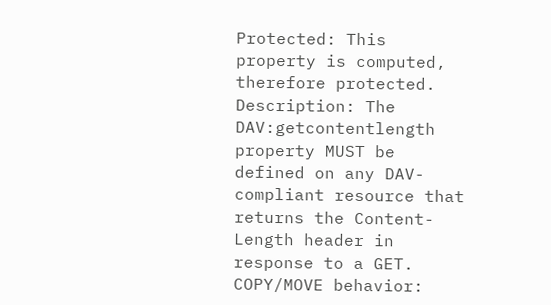Protected: This property is computed, therefore protected. Description: The DAV:getcontentlength property MUST be defined on any DAV-compliant resource that returns the Content-Length header in response to a GET. COPY/MOVE behavior: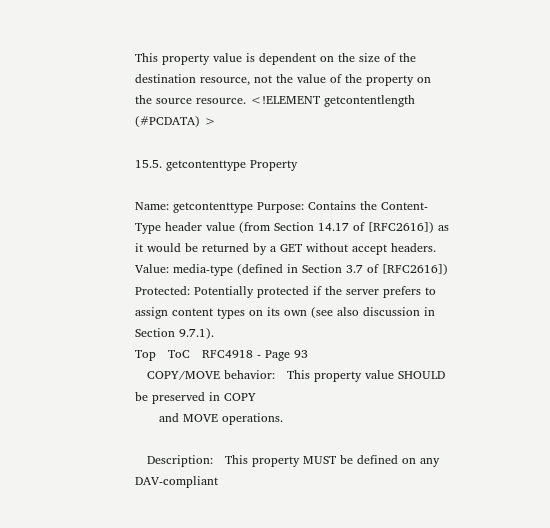This property value is dependent on the size of the destination resource, not the value of the property on the source resource. <!ELEMENT getcontentlength (#PCDATA) >

15.5. getcontenttype Property

Name: getcontenttype Purpose: Contains the Content-Type header value (from Section 14.17 of [RFC2616]) as it would be returned by a GET without accept headers. Value: media-type (defined in Section 3.7 of [RFC2616]) Protected: Potentially protected if the server prefers to assign content types on its own (see also discussion in Section 9.7.1).
Top   ToC   RFC4918 - Page 93
   COPY/MOVE behavior:   This property value SHOULD be preserved in COPY
      and MOVE operations.

   Description:   This property MUST be defined on any DAV-compliant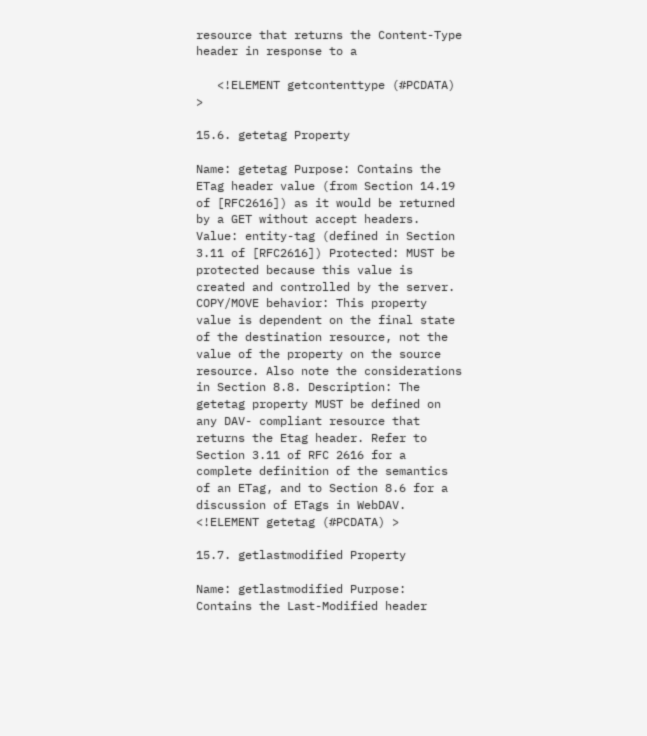resource that returns the Content-Type header in response to a

   <!ELEMENT getcontenttype (#PCDATA) >

15.6. getetag Property

Name: getetag Purpose: Contains the ETag header value (from Section 14.19 of [RFC2616]) as it would be returned by a GET without accept headers. Value: entity-tag (defined in Section 3.11 of [RFC2616]) Protected: MUST be protected because this value is created and controlled by the server. COPY/MOVE behavior: This property value is dependent on the final state of the destination resource, not the value of the property on the source resource. Also note the considerations in Section 8.8. Description: The getetag property MUST be defined on any DAV- compliant resource that returns the Etag header. Refer to Section 3.11 of RFC 2616 for a complete definition of the semantics of an ETag, and to Section 8.6 for a discussion of ETags in WebDAV. <!ELEMENT getetag (#PCDATA) >

15.7. getlastmodified Property

Name: getlastmodified Purpose: Contains the Last-Modified header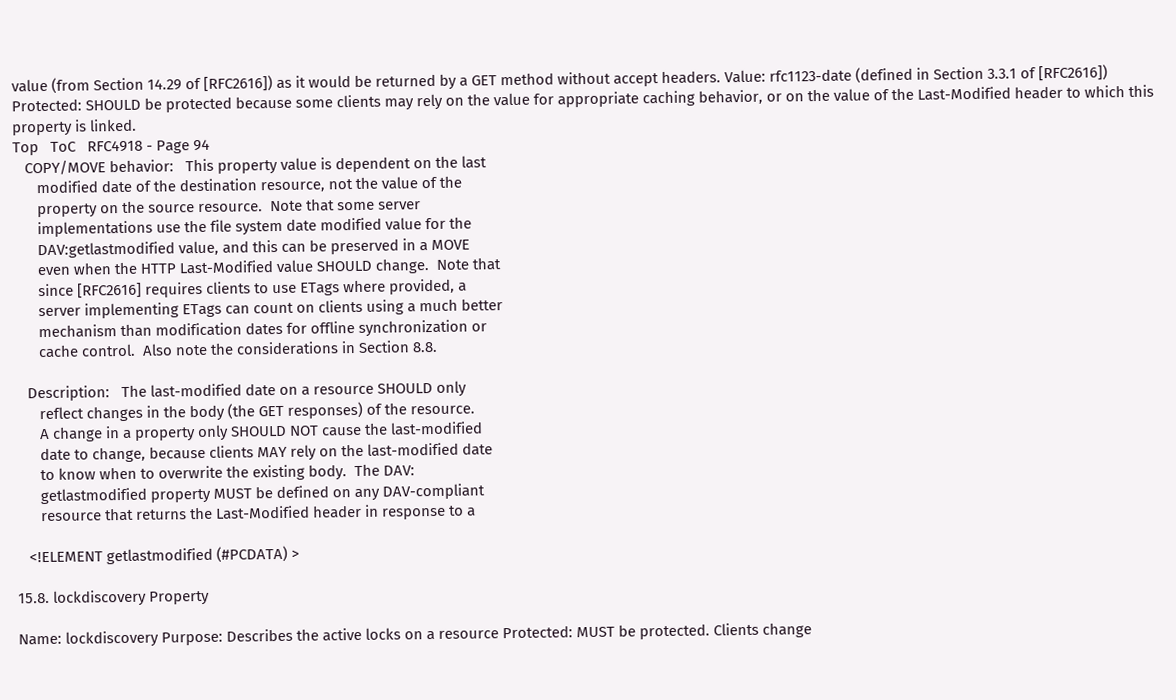value (from Section 14.29 of [RFC2616]) as it would be returned by a GET method without accept headers. Value: rfc1123-date (defined in Section 3.3.1 of [RFC2616]) Protected: SHOULD be protected because some clients may rely on the value for appropriate caching behavior, or on the value of the Last-Modified header to which this property is linked.
Top   ToC   RFC4918 - Page 94
   COPY/MOVE behavior:   This property value is dependent on the last
      modified date of the destination resource, not the value of the
      property on the source resource.  Note that some server
      implementations use the file system date modified value for the
      DAV:getlastmodified value, and this can be preserved in a MOVE
      even when the HTTP Last-Modified value SHOULD change.  Note that
      since [RFC2616] requires clients to use ETags where provided, a
      server implementing ETags can count on clients using a much better
      mechanism than modification dates for offline synchronization or
      cache control.  Also note the considerations in Section 8.8.

   Description:   The last-modified date on a resource SHOULD only
      reflect changes in the body (the GET responses) of the resource.
      A change in a property only SHOULD NOT cause the last-modified
      date to change, because clients MAY rely on the last-modified date
      to know when to overwrite the existing body.  The DAV:
      getlastmodified property MUST be defined on any DAV-compliant
      resource that returns the Last-Modified header in response to a

   <!ELEMENT getlastmodified (#PCDATA) >

15.8. lockdiscovery Property

Name: lockdiscovery Purpose: Describes the active locks on a resource Protected: MUST be protected. Clients change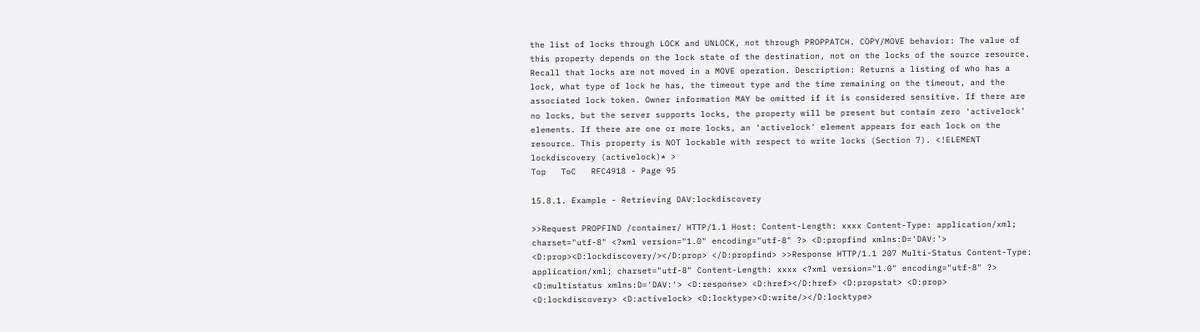the list of locks through LOCK and UNLOCK, not through PROPPATCH. COPY/MOVE behavior: The value of this property depends on the lock state of the destination, not on the locks of the source resource. Recall that locks are not moved in a MOVE operation. Description: Returns a listing of who has a lock, what type of lock he has, the timeout type and the time remaining on the timeout, and the associated lock token. Owner information MAY be omitted if it is considered sensitive. If there are no locks, but the server supports locks, the property will be present but contain zero 'activelock' elements. If there are one or more locks, an 'activelock' element appears for each lock on the resource. This property is NOT lockable with respect to write locks (Section 7). <!ELEMENT lockdiscovery (activelock)* >
Top   ToC   RFC4918 - Page 95

15.8.1. Example - Retrieving DAV:lockdiscovery

>>Request PROPFIND /container/ HTTP/1.1 Host: Content-Length: xxxx Content-Type: application/xml; charset="utf-8" <?xml version="1.0" encoding="utf-8" ?> <D:propfind xmlns:D='DAV:'> <D:prop><D:lockdiscovery/></D:prop> </D:propfind> >>Response HTTP/1.1 207 Multi-Status Content-Type: application/xml; charset="utf-8" Content-Length: xxxx <?xml version="1.0" encoding="utf-8" ?> <D:multistatus xmlns:D='DAV:'> <D:response> <D:href></D:href> <D:propstat> <D:prop> <D:lockdiscovery> <D:activelock> <D:locktype><D:write/></D:locktype>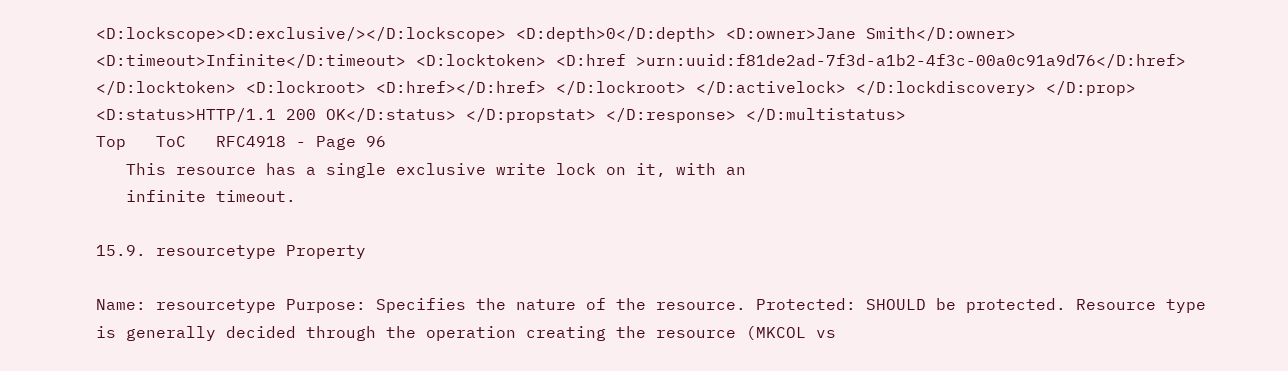<D:lockscope><D:exclusive/></D:lockscope> <D:depth>0</D:depth> <D:owner>Jane Smith</D:owner> <D:timeout>Infinite</D:timeout> <D:locktoken> <D:href >urn:uuid:f81de2ad-7f3d-a1b2-4f3c-00a0c91a9d76</D:href> </D:locktoken> <D:lockroot> <D:href></D:href> </D:lockroot> </D:activelock> </D:lockdiscovery> </D:prop> <D:status>HTTP/1.1 200 OK</D:status> </D:propstat> </D:response> </D:multistatus>
Top   ToC   RFC4918 - Page 96
   This resource has a single exclusive write lock on it, with an
   infinite timeout.

15.9. resourcetype Property

Name: resourcetype Purpose: Specifies the nature of the resource. Protected: SHOULD be protected. Resource type is generally decided through the operation creating the resource (MKCOL vs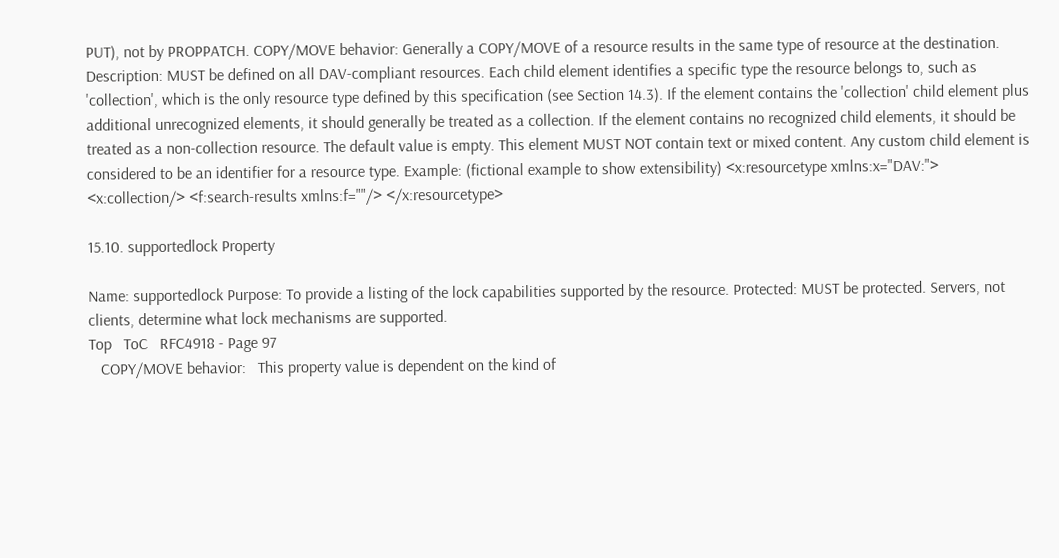PUT), not by PROPPATCH. COPY/MOVE behavior: Generally a COPY/MOVE of a resource results in the same type of resource at the destination. Description: MUST be defined on all DAV-compliant resources. Each child element identifies a specific type the resource belongs to, such as 'collection', which is the only resource type defined by this specification (see Section 14.3). If the element contains the 'collection' child element plus additional unrecognized elements, it should generally be treated as a collection. If the element contains no recognized child elements, it should be treated as a non-collection resource. The default value is empty. This element MUST NOT contain text or mixed content. Any custom child element is considered to be an identifier for a resource type. Example: (fictional example to show extensibility) <x:resourcetype xmlns:x="DAV:"> <x:collection/> <f:search-results xmlns:f=""/> </x:resourcetype>

15.10. supportedlock Property

Name: supportedlock Purpose: To provide a listing of the lock capabilities supported by the resource. Protected: MUST be protected. Servers, not clients, determine what lock mechanisms are supported.
Top   ToC   RFC4918 - Page 97
   COPY/MOVE behavior:   This property value is dependent on the kind of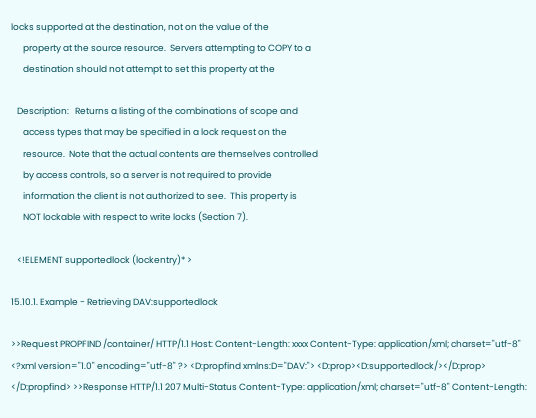locks supported at the destination, not on the value of the
      property at the source resource.  Servers attempting to COPY to a
      destination should not attempt to set this property at the

   Description:   Returns a listing of the combinations of scope and
      access types that may be specified in a lock request on the
      resource.  Note that the actual contents are themselves controlled
      by access controls, so a server is not required to provide
      information the client is not authorized to see.  This property is
      NOT lockable with respect to write locks (Section 7).

   <!ELEMENT supportedlock (lockentry)* >

15.10.1. Example - Retrieving DAV:supportedlock

>>Request PROPFIND /container/ HTTP/1.1 Host: Content-Length: xxxx Content-Type: application/xml; charset="utf-8" <?xml version="1.0" encoding="utf-8" ?> <D:propfind xmlns:D="DAV:"> <D:prop><D:supportedlock/></D:prop> </D:propfind> >>Response HTTP/1.1 207 Multi-Status Content-Type: application/xml; charset="utf-8" Content-Length: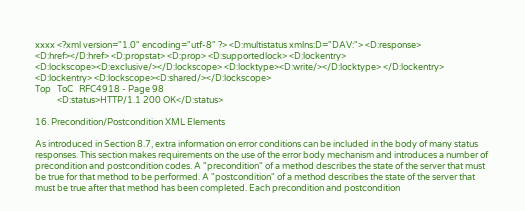xxxx <?xml version="1.0" encoding="utf-8" ?> <D:multistatus xmlns:D="DAV:"> <D:response> <D:href></D:href> <D:propstat> <D:prop> <D:supportedlock> <D:lockentry> <D:lockscope><D:exclusive/></D:lockscope> <D:locktype><D:write/></D:locktype> </D:lockentry> <D:lockentry> <D:lockscope><D:shared/></D:lockscope>
Top   ToC   RFC4918 - Page 98
           <D:status>HTTP/1.1 200 OK</D:status>

16. Precondition/Postcondition XML Elements

As introduced in Section 8.7, extra information on error conditions can be included in the body of many status responses. This section makes requirements on the use of the error body mechanism and introduces a number of precondition and postcondition codes. A "precondition" of a method describes the state of the server that must be true for that method to be performed. A "postcondition" of a method describes the state of the server that must be true after that method has been completed. Each precondition and postcondition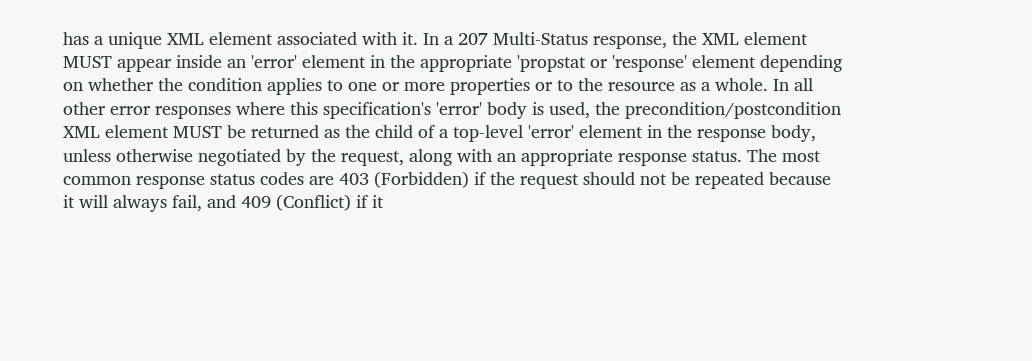has a unique XML element associated with it. In a 207 Multi-Status response, the XML element MUST appear inside an 'error' element in the appropriate 'propstat or 'response' element depending on whether the condition applies to one or more properties or to the resource as a whole. In all other error responses where this specification's 'error' body is used, the precondition/postcondition XML element MUST be returned as the child of a top-level 'error' element in the response body, unless otherwise negotiated by the request, along with an appropriate response status. The most common response status codes are 403 (Forbidden) if the request should not be repeated because it will always fail, and 409 (Conflict) if it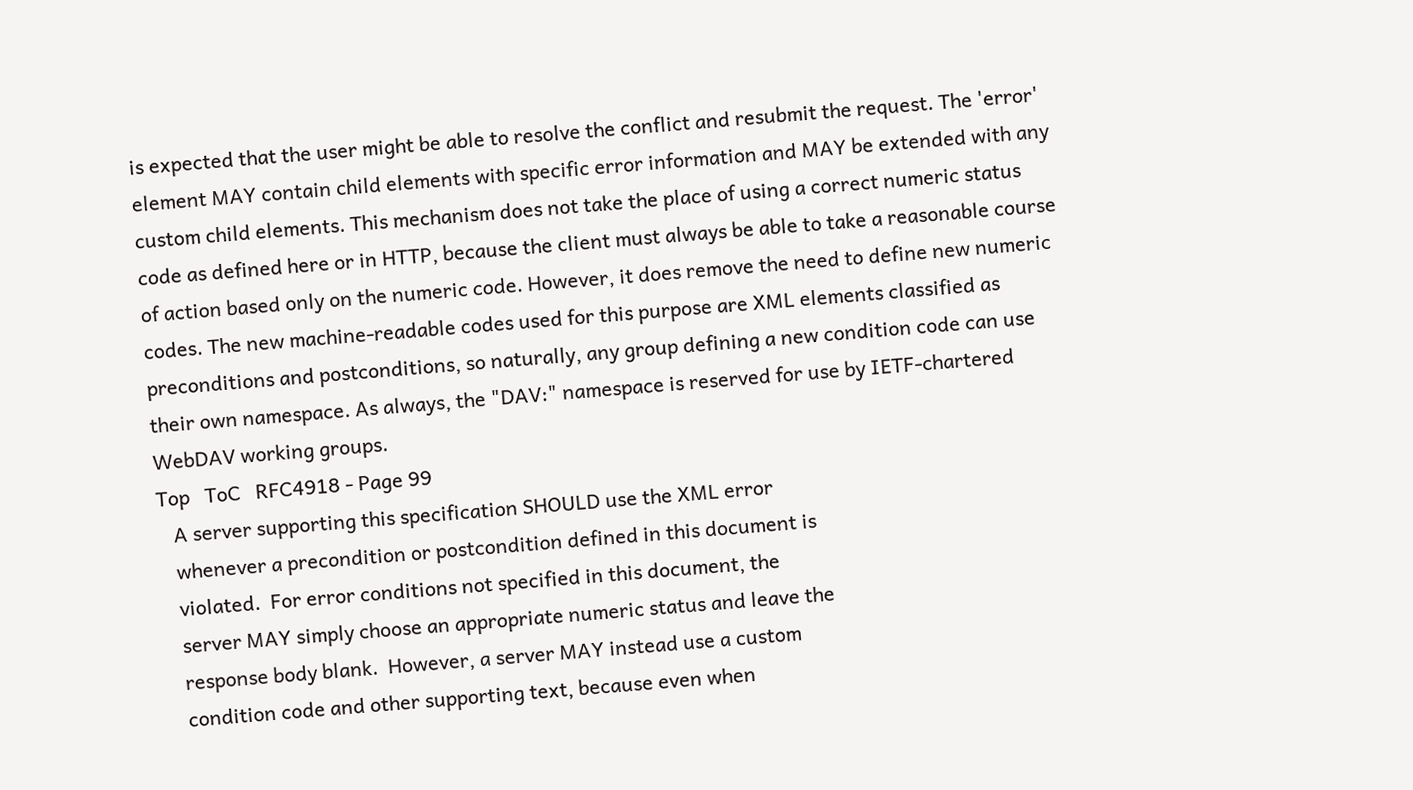is expected that the user might be able to resolve the conflict and resubmit the request. The 'error' element MAY contain child elements with specific error information and MAY be extended with any custom child elements. This mechanism does not take the place of using a correct numeric status code as defined here or in HTTP, because the client must always be able to take a reasonable course of action based only on the numeric code. However, it does remove the need to define new numeric codes. The new machine-readable codes used for this purpose are XML elements classified as preconditions and postconditions, so naturally, any group defining a new condition code can use their own namespace. As always, the "DAV:" namespace is reserved for use by IETF-chartered WebDAV working groups.
Top   ToC   RFC4918 - Page 99
   A server supporting this specification SHOULD use the XML error
   whenever a precondition or postcondition defined in this document is
   violated.  For error conditions not specified in this document, the
   server MAY simply choose an appropriate numeric status and leave the
   response body blank.  However, a server MAY instead use a custom
   condition code and other supporting text, because even when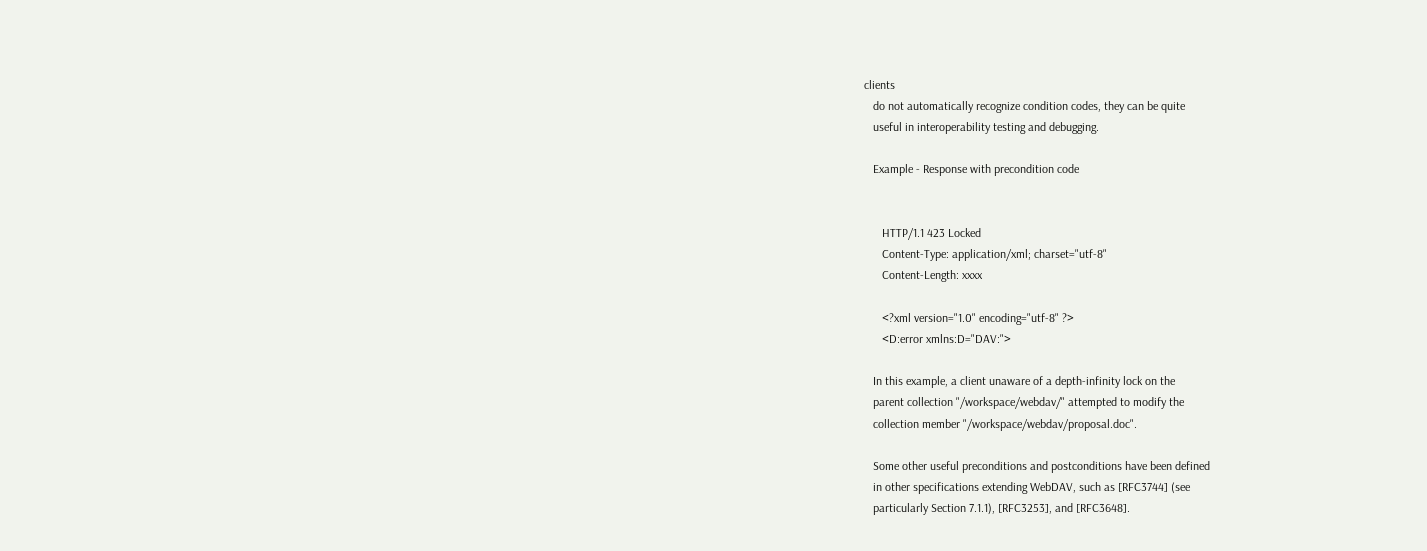clients
   do not automatically recognize condition codes, they can be quite
   useful in interoperability testing and debugging.

   Example - Response with precondition code


      HTTP/1.1 423 Locked
      Content-Type: application/xml; charset="utf-8"
      Content-Length: xxxx

      <?xml version="1.0" encoding="utf-8" ?>
      <D:error xmlns:D="DAV:">

   In this example, a client unaware of a depth-infinity lock on the
   parent collection "/workspace/webdav/" attempted to modify the
   collection member "/workspace/webdav/proposal.doc".

   Some other useful preconditions and postconditions have been defined
   in other specifications extending WebDAV, such as [RFC3744] (see
   particularly Section 7.1.1), [RFC3253], and [RFC3648].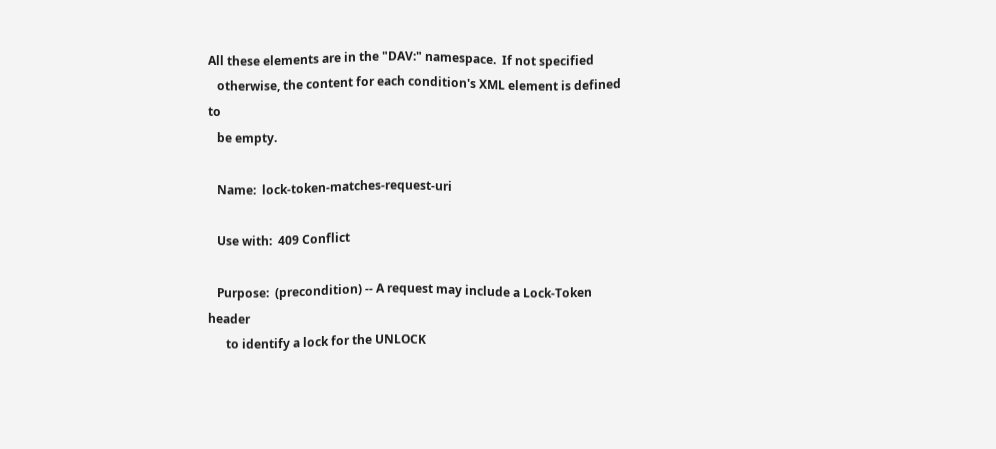All these elements are in the "DAV:" namespace.  If not specified
   otherwise, the content for each condition's XML element is defined to
   be empty.

   Name:  lock-token-matches-request-uri

   Use with:  409 Conflict

   Purpose:  (precondition) -- A request may include a Lock-Token header
      to identify a lock for the UNLOCK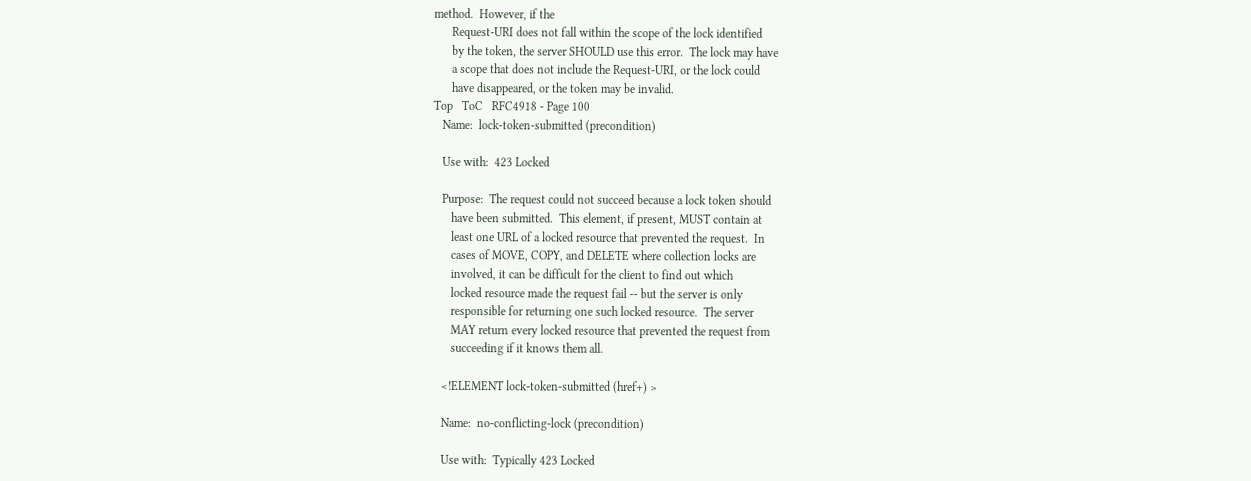method.  However, if the
      Request-URI does not fall within the scope of the lock identified
      by the token, the server SHOULD use this error.  The lock may have
      a scope that does not include the Request-URI, or the lock could
      have disappeared, or the token may be invalid.
Top   ToC   RFC4918 - Page 100
   Name:  lock-token-submitted (precondition)

   Use with:  423 Locked

   Purpose:  The request could not succeed because a lock token should
      have been submitted.  This element, if present, MUST contain at
      least one URL of a locked resource that prevented the request.  In
      cases of MOVE, COPY, and DELETE where collection locks are
      involved, it can be difficult for the client to find out which
      locked resource made the request fail -- but the server is only
      responsible for returning one such locked resource.  The server
      MAY return every locked resource that prevented the request from
      succeeding if it knows them all.

   <!ELEMENT lock-token-submitted (href+) >

   Name:  no-conflicting-lock (precondition)

   Use with:  Typically 423 Locked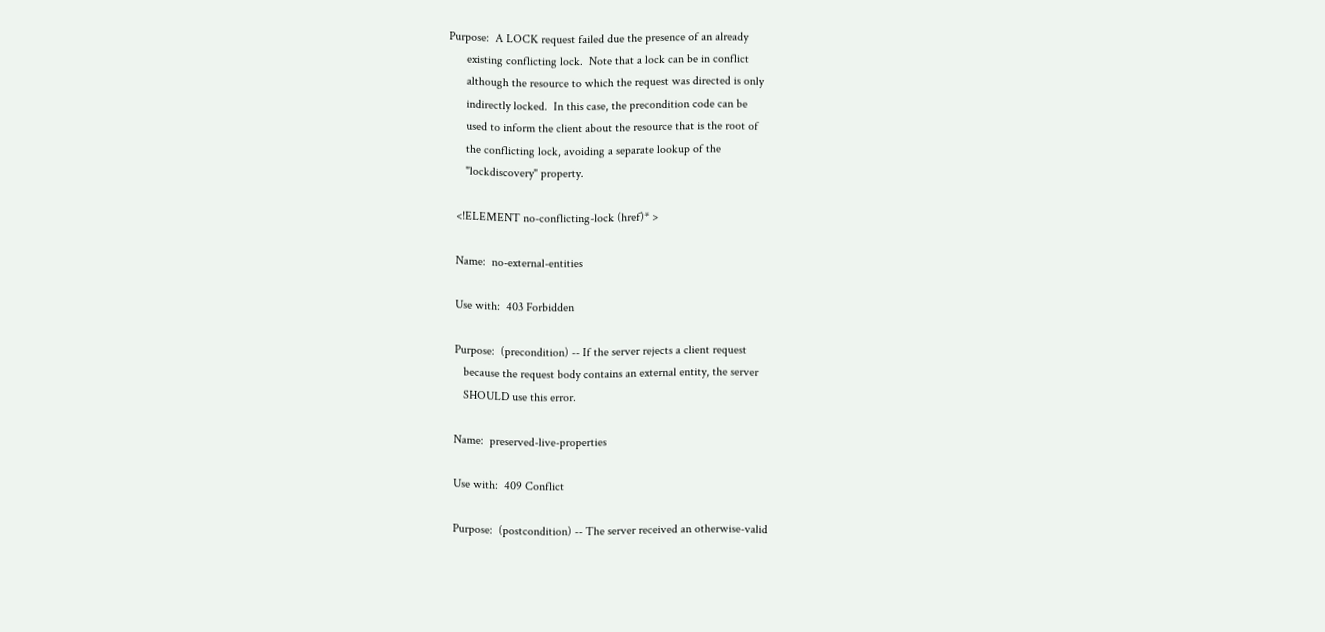Purpose:  A LOCK request failed due the presence of an already
      existing conflicting lock.  Note that a lock can be in conflict
      although the resource to which the request was directed is only
      indirectly locked.  In this case, the precondition code can be
      used to inform the client about the resource that is the root of
      the conflicting lock, avoiding a separate lookup of the
      "lockdiscovery" property.

   <!ELEMENT no-conflicting-lock (href)* >

   Name:  no-external-entities

   Use with:  403 Forbidden

   Purpose:  (precondition) -- If the server rejects a client request
      because the request body contains an external entity, the server
      SHOULD use this error.

   Name:  preserved-live-properties

   Use with:  409 Conflict

   Purpose:  (postcondition) -- The server received an otherwise-valid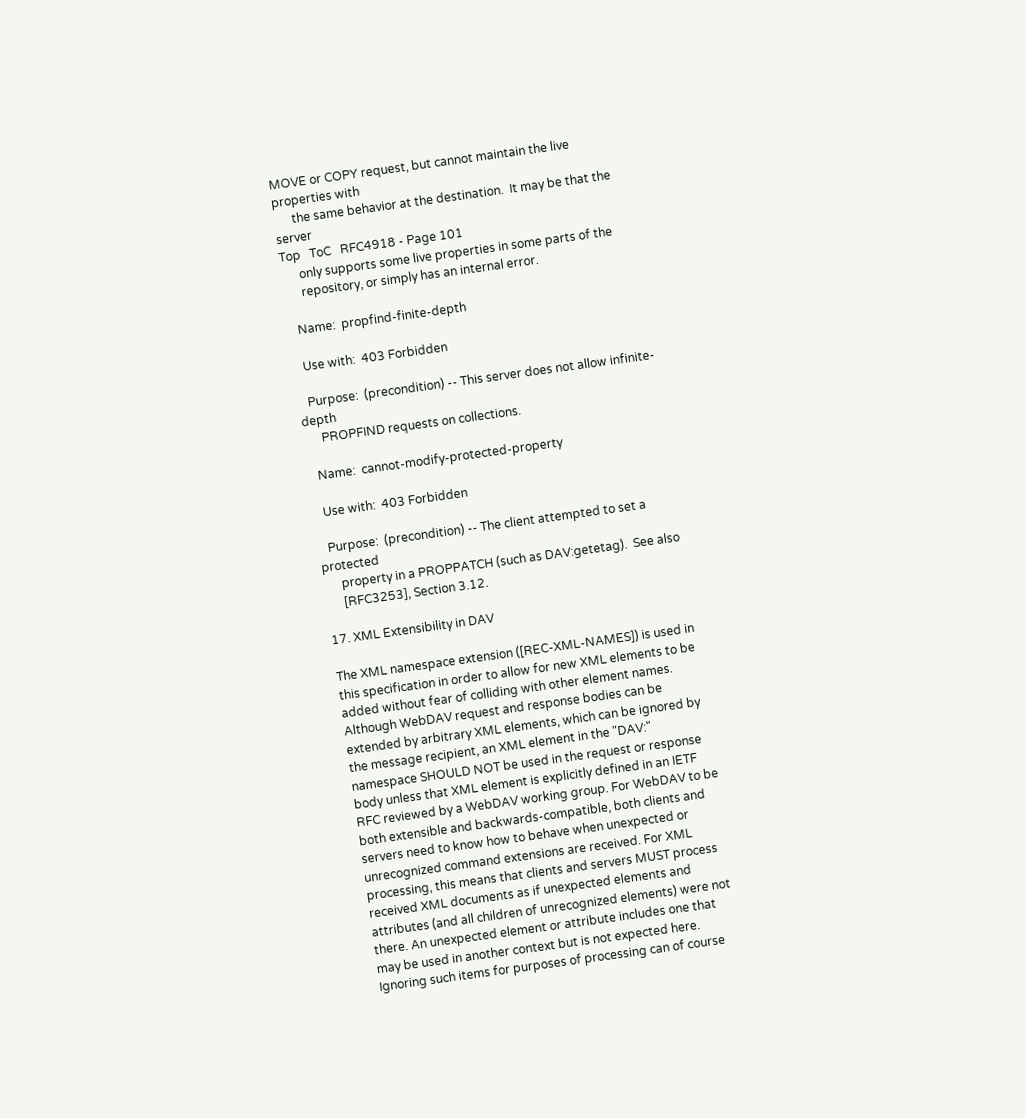MOVE or COPY request, but cannot maintain the live properties with
      the same behavior at the destination.  It may be that the server
Top   ToC   RFC4918 - Page 101
      only supports some live properties in some parts of the
      repository, or simply has an internal error.

   Name:  propfind-finite-depth

   Use with:  403 Forbidden

   Purpose:  (precondition) -- This server does not allow infinite-depth
      PROPFIND requests on collections.

   Name:  cannot-modify-protected-property

   Use with:  403 Forbidden

   Purpose:  (precondition) -- The client attempted to set a protected
      property in a PROPPATCH (such as DAV:getetag).  See also
      [RFC3253], Section 3.12.

17. XML Extensibility in DAV

The XML namespace extension ([REC-XML-NAMES]) is used in this specification in order to allow for new XML elements to be added without fear of colliding with other element names. Although WebDAV request and response bodies can be extended by arbitrary XML elements, which can be ignored by the message recipient, an XML element in the "DAV:" namespace SHOULD NOT be used in the request or response body unless that XML element is explicitly defined in an IETF RFC reviewed by a WebDAV working group. For WebDAV to be both extensible and backwards-compatible, both clients and servers need to know how to behave when unexpected or unrecognized command extensions are received. For XML processing, this means that clients and servers MUST process received XML documents as if unexpected elements and attributes (and all children of unrecognized elements) were not there. An unexpected element or attribute includes one that may be used in another context but is not expected here. Ignoring such items for purposes of processing can of course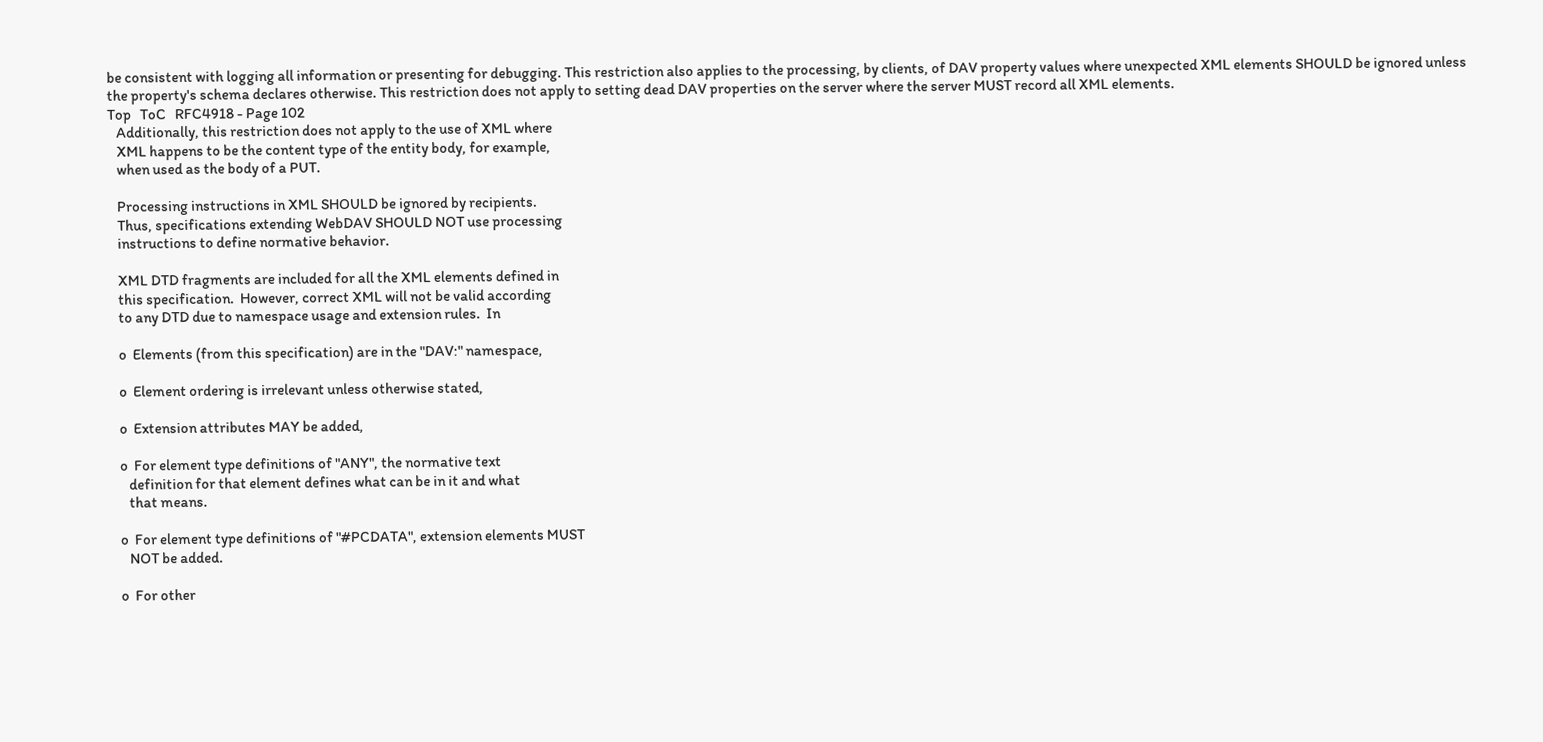be consistent with logging all information or presenting for debugging. This restriction also applies to the processing, by clients, of DAV property values where unexpected XML elements SHOULD be ignored unless the property's schema declares otherwise. This restriction does not apply to setting dead DAV properties on the server where the server MUST record all XML elements.
Top   ToC   RFC4918 - Page 102
   Additionally, this restriction does not apply to the use of XML where
   XML happens to be the content type of the entity body, for example,
   when used as the body of a PUT.

   Processing instructions in XML SHOULD be ignored by recipients.
   Thus, specifications extending WebDAV SHOULD NOT use processing
   instructions to define normative behavior.

   XML DTD fragments are included for all the XML elements defined in
   this specification.  However, correct XML will not be valid according
   to any DTD due to namespace usage and extension rules.  In

   o  Elements (from this specification) are in the "DAV:" namespace,

   o  Element ordering is irrelevant unless otherwise stated,

   o  Extension attributes MAY be added,

   o  For element type definitions of "ANY", the normative text
      definition for that element defines what can be in it and what
      that means.

   o  For element type definitions of "#PCDATA", extension elements MUST
      NOT be added.

   o  For other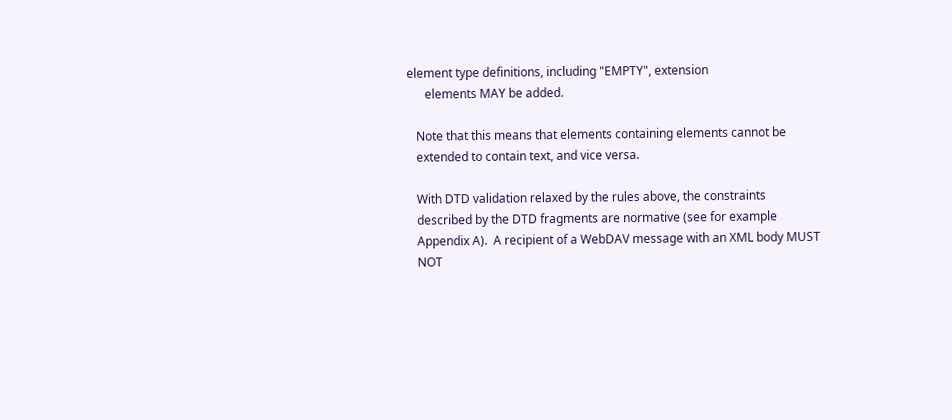element type definitions, including "EMPTY", extension
      elements MAY be added.

   Note that this means that elements containing elements cannot be
   extended to contain text, and vice versa.

   With DTD validation relaxed by the rules above, the constraints
   described by the DTD fragments are normative (see for example
   Appendix A).  A recipient of a WebDAV message with an XML body MUST
   NOT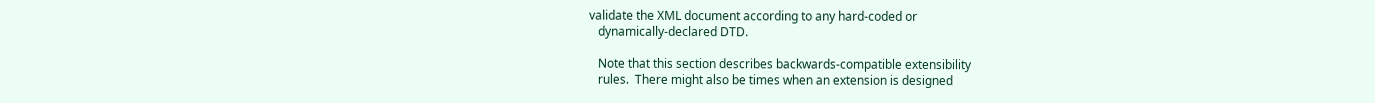validate the XML document according to any hard-coded or
   dynamically-declared DTD.

   Note that this section describes backwards-compatible extensibility
   rules.  There might also be times when an extension is designed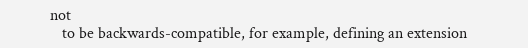not
   to be backwards-compatible, for example, defining an extension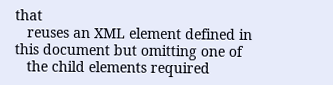that
   reuses an XML element defined in this document but omitting one of
   the child elements required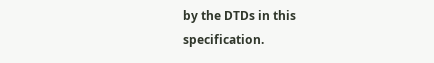by the DTDs in this specification.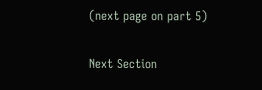(next page on part 5)

Next Section